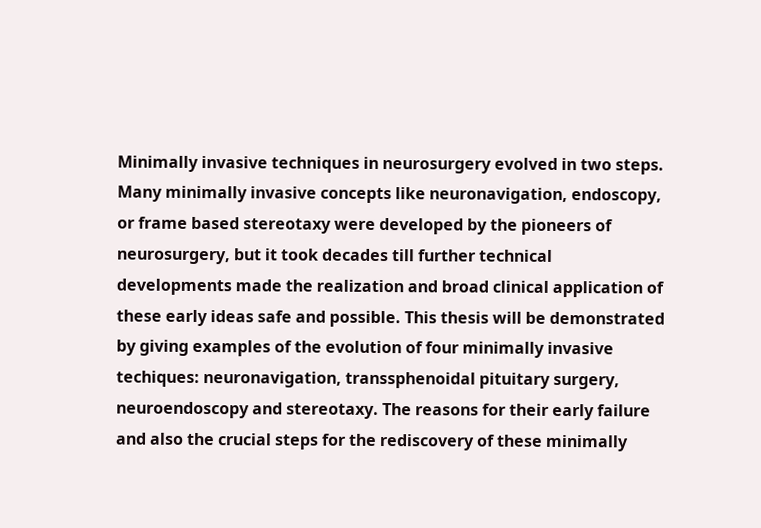Minimally invasive techniques in neurosurgery evolved in two steps. Many minimally invasive concepts like neuronavigation, endoscopy, or frame based stereotaxy were developed by the pioneers of neurosurgery, but it took decades till further technical developments made the realization and broad clinical application of these early ideas safe and possible. This thesis will be demonstrated by giving examples of the evolution of four minimally invasive techiques: neuronavigation, transsphenoidal pituitary surgery, neuroendoscopy and stereotaxy. The reasons for their early failure and also the crucial steps for the rediscovery of these minimally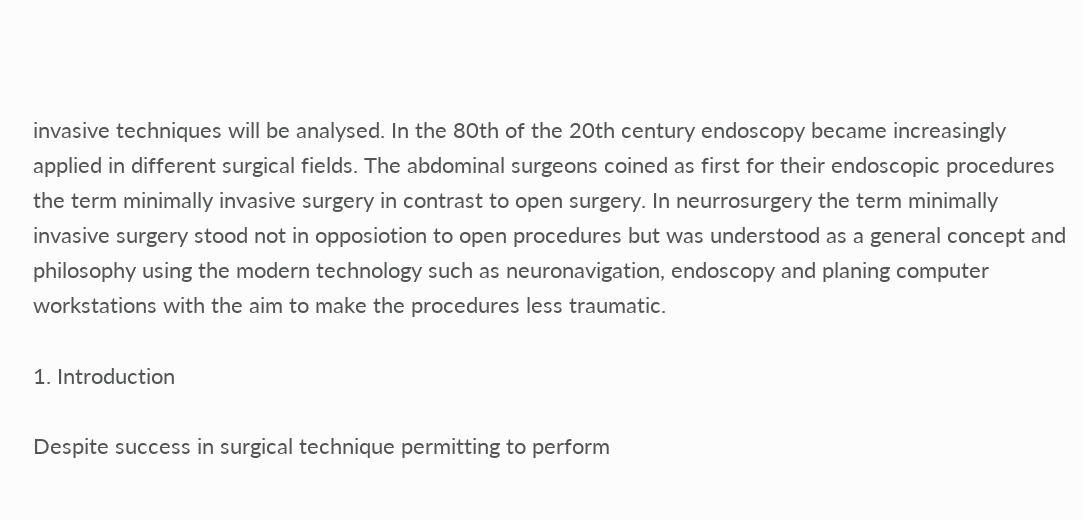invasive techniques will be analysed. In the 80th of the 20th century endoscopy became increasingly applied in different surgical fields. The abdominal surgeons coined as first for their endoscopic procedures the term minimally invasive surgery in contrast to open surgery. In neurrosurgery the term minimally invasive surgery stood not in opposiotion to open procedures but was understood as a general concept and philosophy using the modern technology such as neuronavigation, endoscopy and planing computer workstations with the aim to make the procedures less traumatic.

1. Introduction

Despite success in surgical technique permitting to perform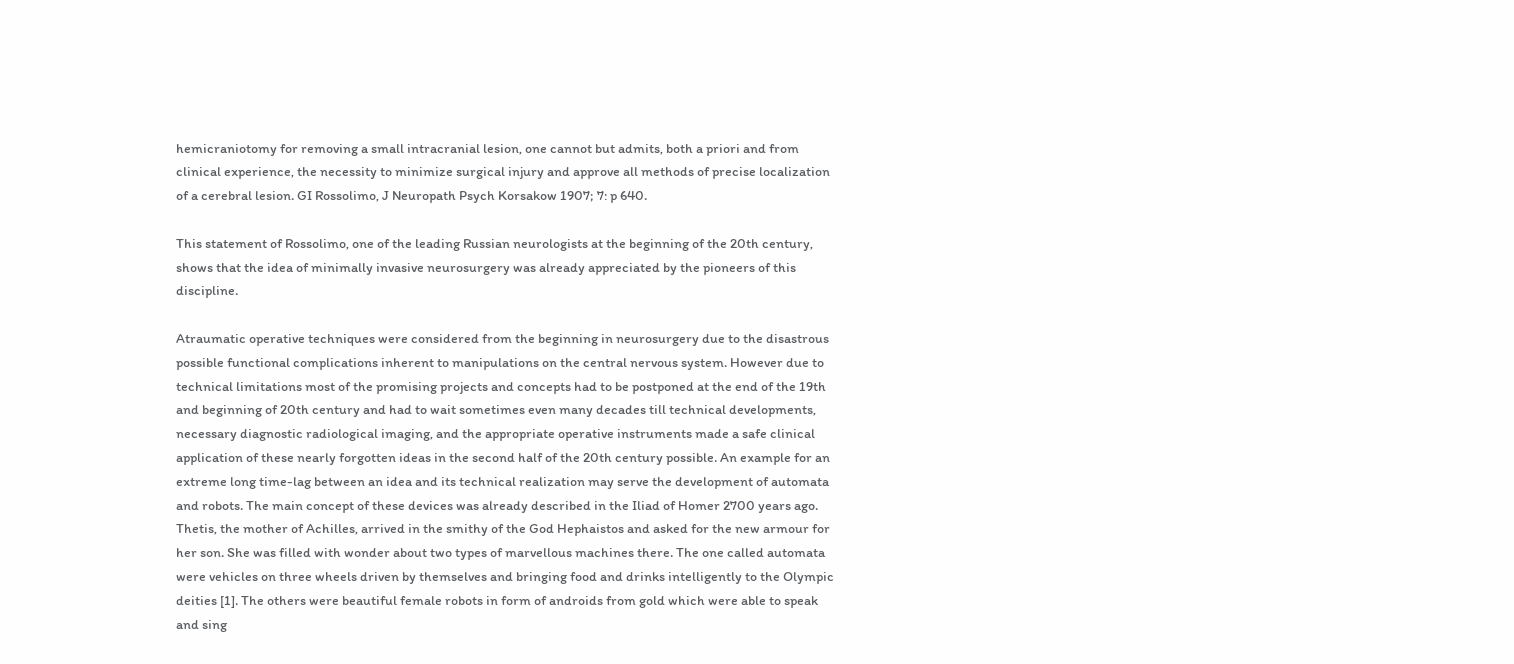hemicraniotomy for removing a small intracranial lesion, one cannot but admits, both a priori and from clinical experience, the necessity to minimize surgical injury and approve all methods of precise localization of a cerebral lesion. GI Rossolimo, J Neuropath Psych Korsakow 1907; 7: p 640.

This statement of Rossolimo, one of the leading Russian neurologists at the beginning of the 20th century, shows that the idea of minimally invasive neurosurgery was already appreciated by the pioneers of this discipline.

Atraumatic operative techniques were considered from the beginning in neurosurgery due to the disastrous possible functional complications inherent to manipulations on the central nervous system. However due to technical limitations most of the promising projects and concepts had to be postponed at the end of the 19th and beginning of 20th century and had to wait sometimes even many decades till technical developments, necessary diagnostic radiological imaging, and the appropriate operative instruments made a safe clinical application of these nearly forgotten ideas in the second half of the 20th century possible. An example for an extreme long time-lag between an idea and its technical realization may serve the development of automata and robots. The main concept of these devices was already described in the Iliad of Homer 2700 years ago. Thetis, the mother of Achilles, arrived in the smithy of the God Hephaistos and asked for the new armour for her son. She was filled with wonder about two types of marvellous machines there. The one called automata were vehicles on three wheels driven by themselves and bringing food and drinks intelligently to the Olympic deities [1]. The others were beautiful female robots in form of androids from gold which were able to speak and sing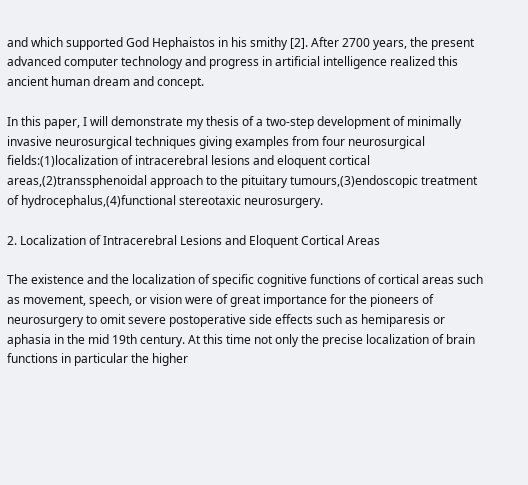and which supported God Hephaistos in his smithy [2]. After 2700 years, the present advanced computer technology and progress in artificial intelligence realized this ancient human dream and concept.

In this paper, I will demonstrate my thesis of a two-step development of minimally invasive neurosurgical techniques giving examples from four neurosurgical fields:(1)localization of intracerebral lesions and eloquent cortical areas,(2)transsphenoidal approach to the pituitary tumours,(3)endoscopic treatment of hydrocephalus,(4)functional stereotaxic neurosurgery.

2. Localization of Intracerebral Lesions and Eloquent Cortical Areas

The existence and the localization of specific cognitive functions of cortical areas such as movement, speech, or vision were of great importance for the pioneers of neurosurgery to omit severe postoperative side effects such as hemiparesis or aphasia in the mid 19th century. At this time not only the precise localization of brain functions in particular the higher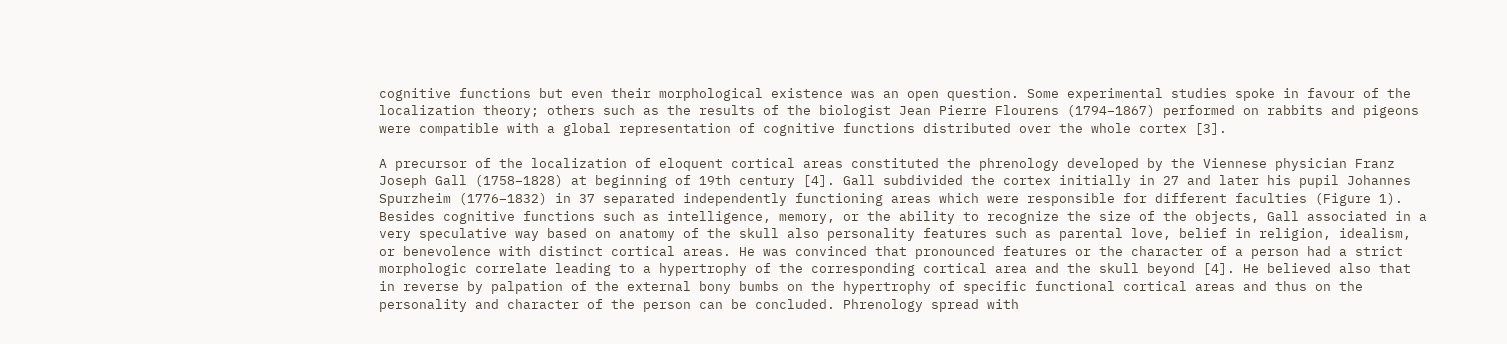cognitive functions but even their morphological existence was an open question. Some experimental studies spoke in favour of the localization theory; others such as the results of the biologist Jean Pierre Flourens (1794–1867) performed on rabbits and pigeons were compatible with a global representation of cognitive functions distributed over the whole cortex [3].

A precursor of the localization of eloquent cortical areas constituted the phrenology developed by the Viennese physician Franz Joseph Gall (1758–1828) at beginning of 19th century [4]. Gall subdivided the cortex initially in 27 and later his pupil Johannes Spurzheim (1776–1832) in 37 separated independently functioning areas which were responsible for different faculties (Figure 1). Besides cognitive functions such as intelligence, memory, or the ability to recognize the size of the objects, Gall associated in a very speculative way based on anatomy of the skull also personality features such as parental love, belief in religion, idealism, or benevolence with distinct cortical areas. He was convinced that pronounced features or the character of a person had a strict morphologic correlate leading to a hypertrophy of the corresponding cortical area and the skull beyond [4]. He believed also that in reverse by palpation of the external bony bumbs on the hypertrophy of specific functional cortical areas and thus on the personality and character of the person can be concluded. Phrenology spread with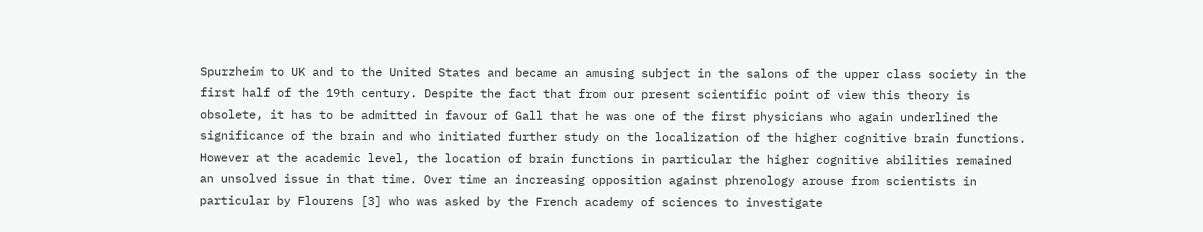Spurzheim to UK and to the United States and became an amusing subject in the salons of the upper class society in the first half of the 19th century. Despite the fact that from our present scientific point of view this theory is obsolete, it has to be admitted in favour of Gall that he was one of the first physicians who again underlined the significance of the brain and who initiated further study on the localization of the higher cognitive brain functions. However at the academic level, the location of brain functions in particular the higher cognitive abilities remained an unsolved issue in that time. Over time an increasing opposition against phrenology arouse from scientists in particular by Flourens [3] who was asked by the French academy of sciences to investigate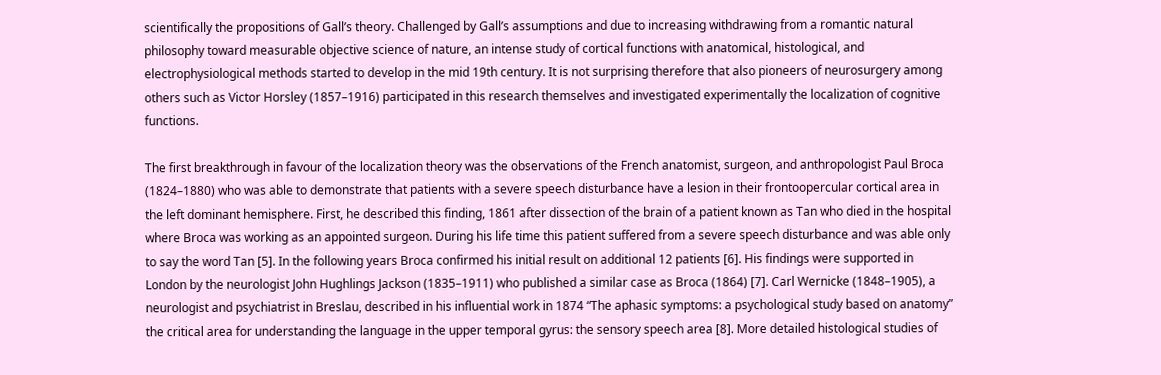scientifically the propositions of Gall’s theory. Challenged by Gall’s assumptions and due to increasing withdrawing from a romantic natural philosophy toward measurable objective science of nature, an intense study of cortical functions with anatomical, histological, and electrophysiological methods started to develop in the mid 19th century. It is not surprising therefore that also pioneers of neurosurgery among others such as Victor Horsley (1857–1916) participated in this research themselves and investigated experimentally the localization of cognitive functions.

The first breakthrough in favour of the localization theory was the observations of the French anatomist, surgeon, and anthropologist Paul Broca (1824–1880) who was able to demonstrate that patients with a severe speech disturbance have a lesion in their frontoopercular cortical area in the left dominant hemisphere. First, he described this finding, 1861 after dissection of the brain of a patient known as Tan who died in the hospital where Broca was working as an appointed surgeon. During his life time this patient suffered from a severe speech disturbance and was able only to say the word Tan [5]. In the following years Broca confirmed his initial result on additional 12 patients [6]. His findings were supported in London by the neurologist John Hughlings Jackson (1835–1911) who published a similar case as Broca (1864) [7]. Carl Wernicke (1848–1905), a neurologist and psychiatrist in Breslau, described in his influential work in 1874 “The aphasic symptoms: a psychological study based on anatomy” the critical area for understanding the language in the upper temporal gyrus: the sensory speech area [8]. More detailed histological studies of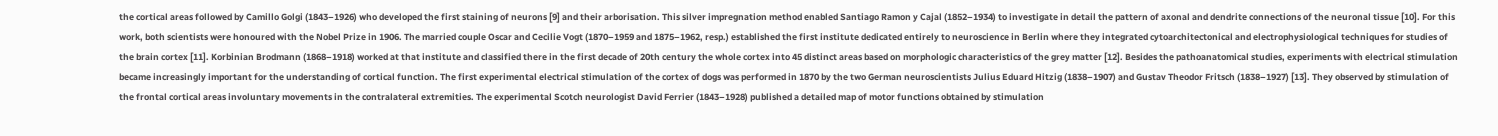the cortical areas followed by Camillo Golgi (1843–1926) who developed the first staining of neurons [9] and their arborisation. This silver impregnation method enabled Santiago Ramon y Cajal (1852–1934) to investigate in detail the pattern of axonal and dendrite connections of the neuronal tissue [10]. For this work, both scientists were honoured with the Nobel Prize in 1906. The married couple Oscar and Cecilie Vogt (1870–1959 and 1875–1962, resp.) established the first institute dedicated entirely to neuroscience in Berlin where they integrated cytoarchitectonical and electrophysiological techniques for studies of the brain cortex [11]. Korbinian Brodmann (1868–1918) worked at that institute and classified there in the first decade of 20th century the whole cortex into 45 distinct areas based on morphologic characteristics of the grey matter [12]. Besides the pathoanatomical studies, experiments with electrical stimulation became increasingly important for the understanding of cortical function. The first experimental electrical stimulation of the cortex of dogs was performed in 1870 by the two German neuroscientists Julius Eduard Hitzig (1838–1907) and Gustav Theodor Fritsch (1838–1927) [13]. They observed by stimulation of the frontal cortical areas involuntary movements in the contralateral extremities. The experimental Scotch neurologist David Ferrier (1843–1928) published a detailed map of motor functions obtained by stimulation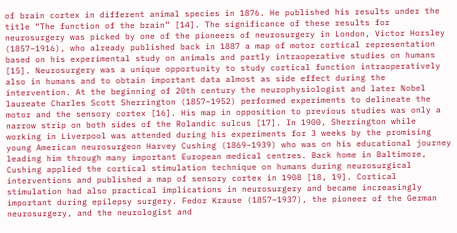of brain cortex in different animal species in 1876. He published his results under the title “The function of the brain” [14]. The significance of these results for neurosurgery was picked by one of the pioneers of neurosurgery in London, Victor Horsley (1857–1916), who already published back in 1887 a map of motor cortical representation based on his experimental study on animals and partly intraoperative studies on humans [15]. Neurosurgery was a unique opportunity to study cortical function intraoperatively also in humans and to obtain important data almost as side effect during the intervention. At the beginning of 20th century the neurophysiologist and later Nobel laureate Charles Scott Sherrington (1857–1952) performed experiments to delineate the motor and the sensory cortex [16]. His map in opposition to previous studies was only a narrow strip on both sides of the Rolandic sulcus [17]. In 1900, Sherrington while working in Liverpool was attended during his experiments for 3 weeks by the promising young American neurosurgeon Harvey Cushing (1869–1939) who was on his educational journey leading him through many important European medical centres. Back home in Baltimore, Cushing applied the cortical stimulation technique on humans during neurosurgical interventions and published a map of sensory cortex in 1908 [18, 19]. Cortical stimulation had also practical implications in neurosurgery and became increasingly important during epilepsy surgery. Fedor Krause (1857–1937), the pioneer of the German neurosurgery, and the neurologist and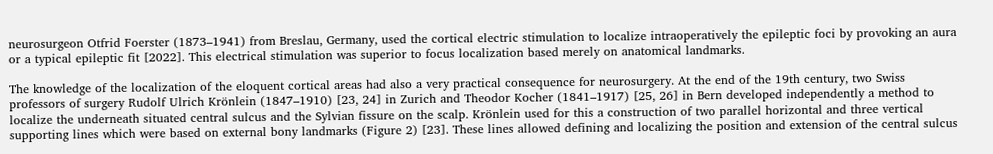neurosurgeon Otfrid Foerster (1873–1941) from Breslau, Germany, used the cortical electric stimulation to localize intraoperatively the epileptic foci by provoking an aura or a typical epileptic fit [2022]. This electrical stimulation was superior to focus localization based merely on anatomical landmarks.

The knowledge of the localization of the eloquent cortical areas had also a very practical consequence for neurosurgery. At the end of the 19th century, two Swiss professors of surgery Rudolf Ulrich Krönlein (1847–1910) [23, 24] in Zurich and Theodor Kocher (1841–1917) [25, 26] in Bern developed independently a method to localize the underneath situated central sulcus and the Sylvian fissure on the scalp. Krönlein used for this a construction of two parallel horizontal and three vertical supporting lines which were based on external bony landmarks (Figure 2) [23]. These lines allowed defining and localizing the position and extension of the central sulcus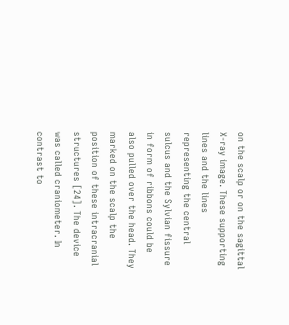on the scalp or on the sagittal X-ray image. These supporting lines and the lines representing the central sulcus and the Sylvian fissure in form of ribbons could be also pulled over the head. They marked on the scalp the position of these intracranial structures [24]. The device was called craniometer. In contrast to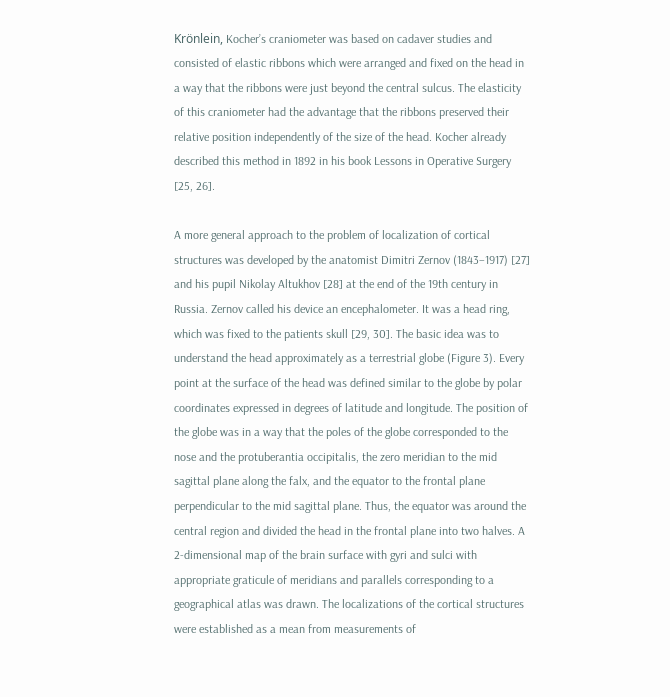Krönlein, Kocher’s craniometer was based on cadaver studies and consisted of elastic ribbons which were arranged and fixed on the head in a way that the ribbons were just beyond the central sulcus. The elasticity of this craniometer had the advantage that the ribbons preserved their relative position independently of the size of the head. Kocher already described this method in 1892 in his book Lessons in Operative Surgery [25, 26].

A more general approach to the problem of localization of cortical structures was developed by the anatomist Dimitri Zernov (1843–1917) [27] and his pupil Nikolay Altukhov [28] at the end of the 19th century in Russia. Zernov called his device an encephalometer. It was a head ring, which was fixed to the patients skull [29, 30]. The basic idea was to understand the head approximately as a terrestrial globe (Figure 3). Every point at the surface of the head was defined similar to the globe by polar coordinates expressed in degrees of latitude and longitude. The position of the globe was in a way that the poles of the globe corresponded to the nose and the protuberantia occipitalis, the zero meridian to the mid sagittal plane along the falx, and the equator to the frontal plane perpendicular to the mid sagittal plane. Thus, the equator was around the central region and divided the head in the frontal plane into two halves. A 2-dimensional map of the brain surface with gyri and sulci with appropriate graticule of meridians and parallels corresponding to a geographical atlas was drawn. The localizations of the cortical structures were established as a mean from measurements of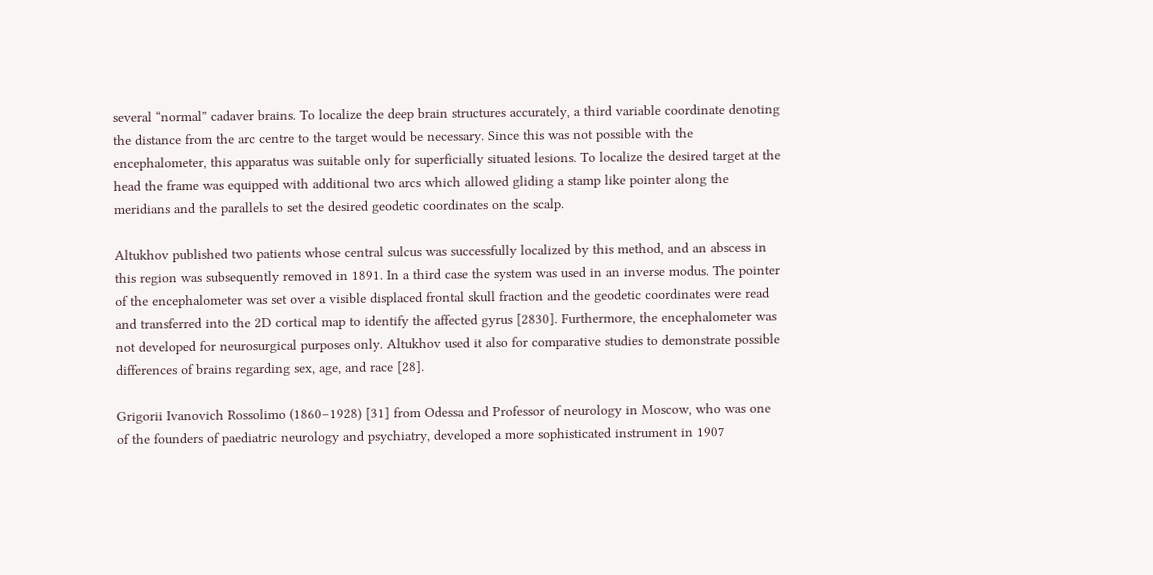several “normal” cadaver brains. To localize the deep brain structures accurately, a third variable coordinate denoting the distance from the arc centre to the target would be necessary. Since this was not possible with the encephalometer, this apparatus was suitable only for superficially situated lesions. To localize the desired target at the head the frame was equipped with additional two arcs which allowed gliding a stamp like pointer along the meridians and the parallels to set the desired geodetic coordinates on the scalp.

Altukhov published two patients whose central sulcus was successfully localized by this method, and an abscess in this region was subsequently removed in 1891. In a third case the system was used in an inverse modus. The pointer of the encephalometer was set over a visible displaced frontal skull fraction and the geodetic coordinates were read and transferred into the 2D cortical map to identify the affected gyrus [2830]. Furthermore, the encephalometer was not developed for neurosurgical purposes only. Altukhov used it also for comparative studies to demonstrate possible differences of brains regarding sex, age, and race [28].

Grigorii Ivanovich Rossolimo (1860–1928) [31] from Odessa and Professor of neurology in Moscow, who was one of the founders of paediatric neurology and psychiatry, developed a more sophisticated instrument in 1907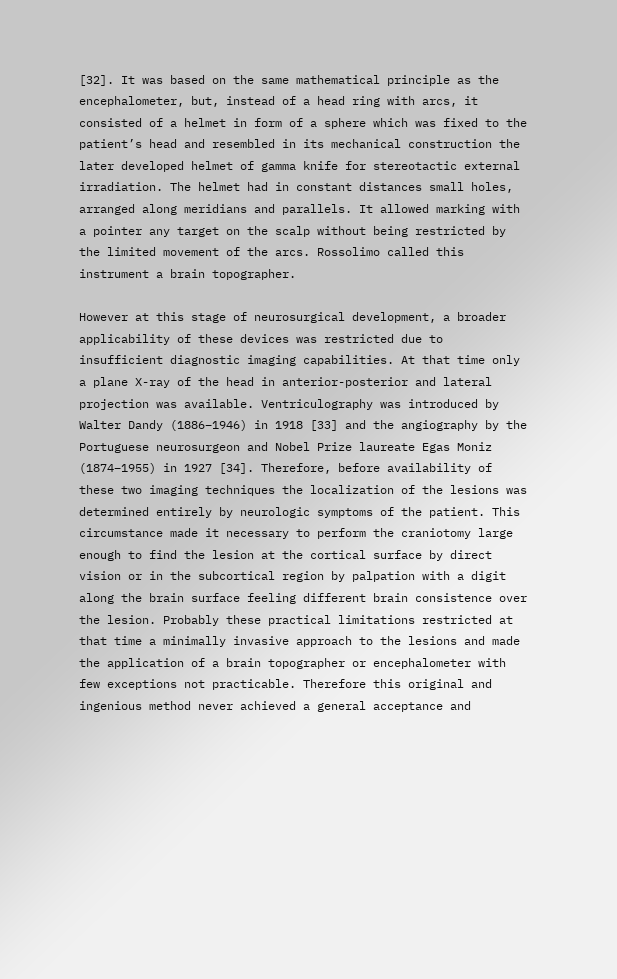[32]. It was based on the same mathematical principle as the encephalometer, but, instead of a head ring with arcs, it consisted of a helmet in form of a sphere which was fixed to the patient’s head and resembled in its mechanical construction the later developed helmet of gamma knife for stereotactic external irradiation. The helmet had in constant distances small holes, arranged along meridians and parallels. It allowed marking with a pointer any target on the scalp without being restricted by the limited movement of the arcs. Rossolimo called this instrument a brain topographer.

However at this stage of neurosurgical development, a broader applicability of these devices was restricted due to insufficient diagnostic imaging capabilities. At that time only a plane X-ray of the head in anterior-posterior and lateral projection was available. Ventriculography was introduced by Walter Dandy (1886–1946) in 1918 [33] and the angiography by the Portuguese neurosurgeon and Nobel Prize laureate Egas Moniz (1874–1955) in 1927 [34]. Therefore, before availability of these two imaging techniques the localization of the lesions was determined entirely by neurologic symptoms of the patient. This circumstance made it necessary to perform the craniotomy large enough to find the lesion at the cortical surface by direct vision or in the subcortical region by palpation with a digit along the brain surface feeling different brain consistence over the lesion. Probably these practical limitations restricted at that time a minimally invasive approach to the lesions and made the application of a brain topographer or encephalometer with few exceptions not practicable. Therefore this original and ingenious method never achieved a general acceptance and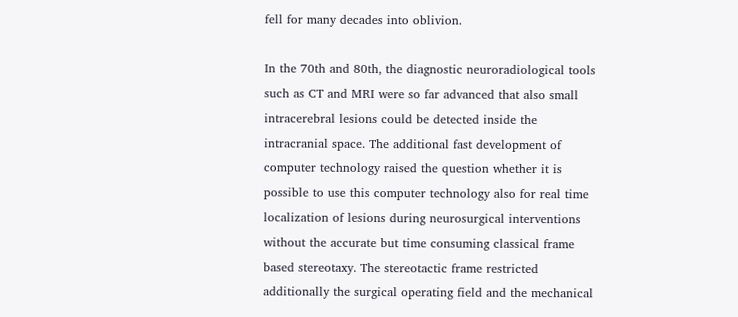fell for many decades into oblivion.

In the 70th and 80th, the diagnostic neuroradiological tools such as CT and MRI were so far advanced that also small intracerebral lesions could be detected inside the intracranial space. The additional fast development of computer technology raised the question whether it is possible to use this computer technology also for real time localization of lesions during neurosurgical interventions without the accurate but time consuming classical frame based stereotaxy. The stereotactic frame restricted additionally the surgical operating field and the mechanical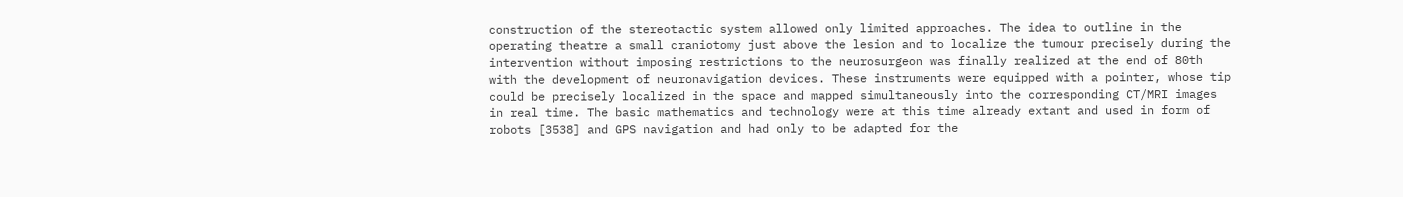construction of the stereotactic system allowed only limited approaches. The idea to outline in the operating theatre a small craniotomy just above the lesion and to localize the tumour precisely during the intervention without imposing restrictions to the neurosurgeon was finally realized at the end of 80th with the development of neuronavigation devices. These instruments were equipped with a pointer, whose tip could be precisely localized in the space and mapped simultaneously into the corresponding CT/MRI images in real time. The basic mathematics and technology were at this time already extant and used in form of robots [3538] and GPS navigation and had only to be adapted for the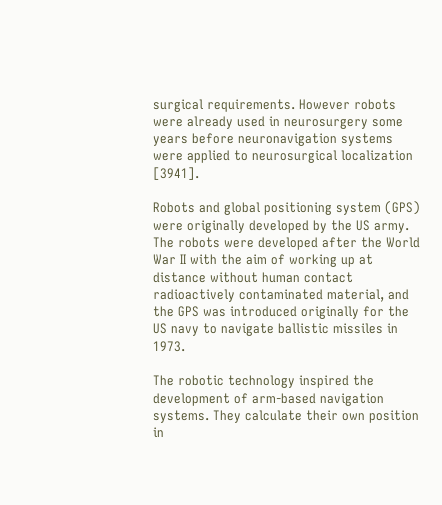surgical requirements. However robots were already used in neurosurgery some years before neuronavigation systems were applied to neurosurgical localization [3941].

Robots and global positioning system (GPS) were originally developed by the US army. The robots were developed after the World War II with the aim of working up at distance without human contact radioactively contaminated material, and the GPS was introduced originally for the US navy to navigate ballistic missiles in 1973.

The robotic technology inspired the development of arm-based navigation systems. They calculate their own position in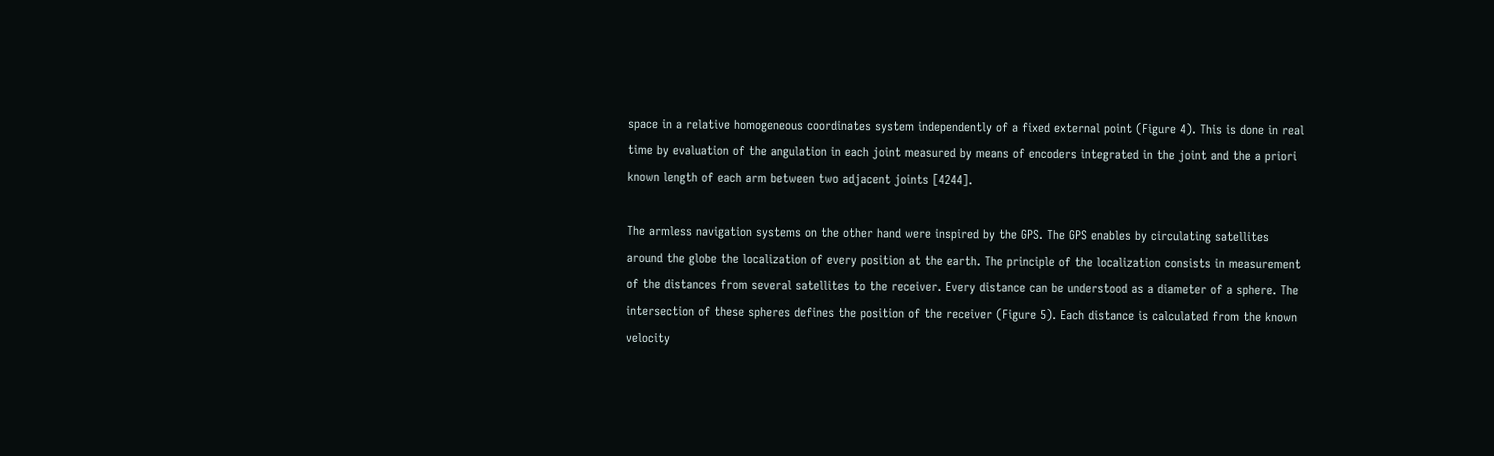space in a relative homogeneous coordinates system independently of a fixed external point (Figure 4). This is done in real time by evaluation of the angulation in each joint measured by means of encoders integrated in the joint and the a priori known length of each arm between two adjacent joints [4244].

The armless navigation systems on the other hand were inspired by the GPS. The GPS enables by circulating satellites around the globe the localization of every position at the earth. The principle of the localization consists in measurement of the distances from several satellites to the receiver. Every distance can be understood as a diameter of a sphere. The intersection of these spheres defines the position of the receiver (Figure 5). Each distance is calculated from the known velocity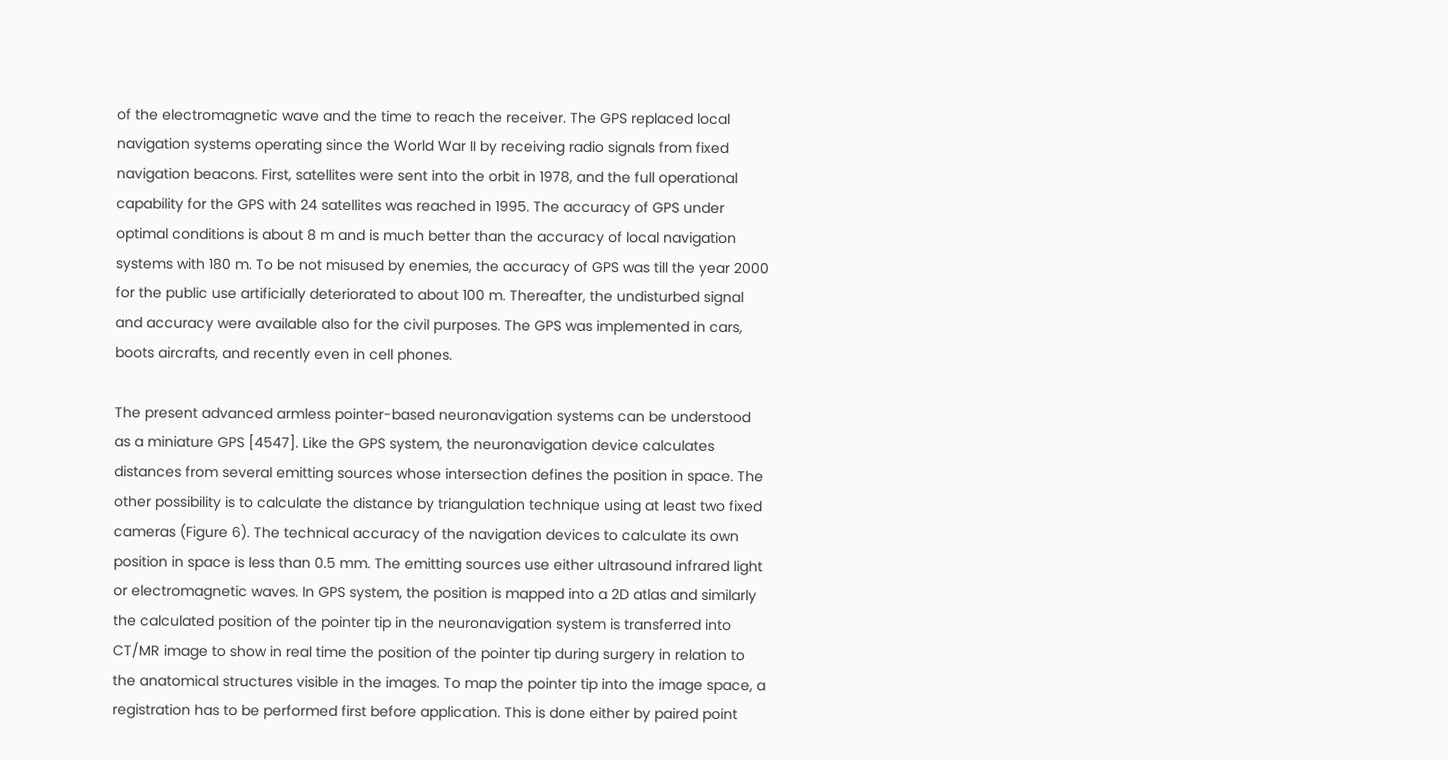of the electromagnetic wave and the time to reach the receiver. The GPS replaced local navigation systems operating since the World War II by receiving radio signals from fixed navigation beacons. First, satellites were sent into the orbit in 1978, and the full operational capability for the GPS with 24 satellites was reached in 1995. The accuracy of GPS under optimal conditions is about 8 m and is much better than the accuracy of local navigation systems with 180 m. To be not misused by enemies, the accuracy of GPS was till the year 2000 for the public use artificially deteriorated to about 100 m. Thereafter, the undisturbed signal and accuracy were available also for the civil purposes. The GPS was implemented in cars, boots aircrafts, and recently even in cell phones.

The present advanced armless pointer-based neuronavigation systems can be understood as a miniature GPS [4547]. Like the GPS system, the neuronavigation device calculates distances from several emitting sources whose intersection defines the position in space. The other possibility is to calculate the distance by triangulation technique using at least two fixed cameras (Figure 6). The technical accuracy of the navigation devices to calculate its own position in space is less than 0.5 mm. The emitting sources use either ultrasound infrared light or electromagnetic waves. In GPS system, the position is mapped into a 2D atlas and similarly the calculated position of the pointer tip in the neuronavigation system is transferred into CT/MR image to show in real time the position of the pointer tip during surgery in relation to the anatomical structures visible in the images. To map the pointer tip into the image space, a registration has to be performed first before application. This is done either by paired point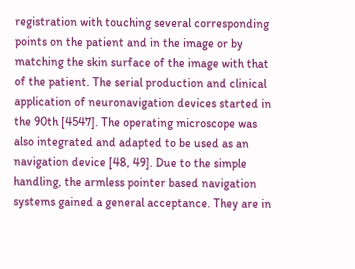registration with touching several corresponding points on the patient and in the image or by matching the skin surface of the image with that of the patient. The serial production and clinical application of neuronavigation devices started in the 90th [4547]. The operating microscope was also integrated and adapted to be used as an navigation device [48, 49]. Due to the simple handling, the armless pointer based navigation systems gained a general acceptance. They are in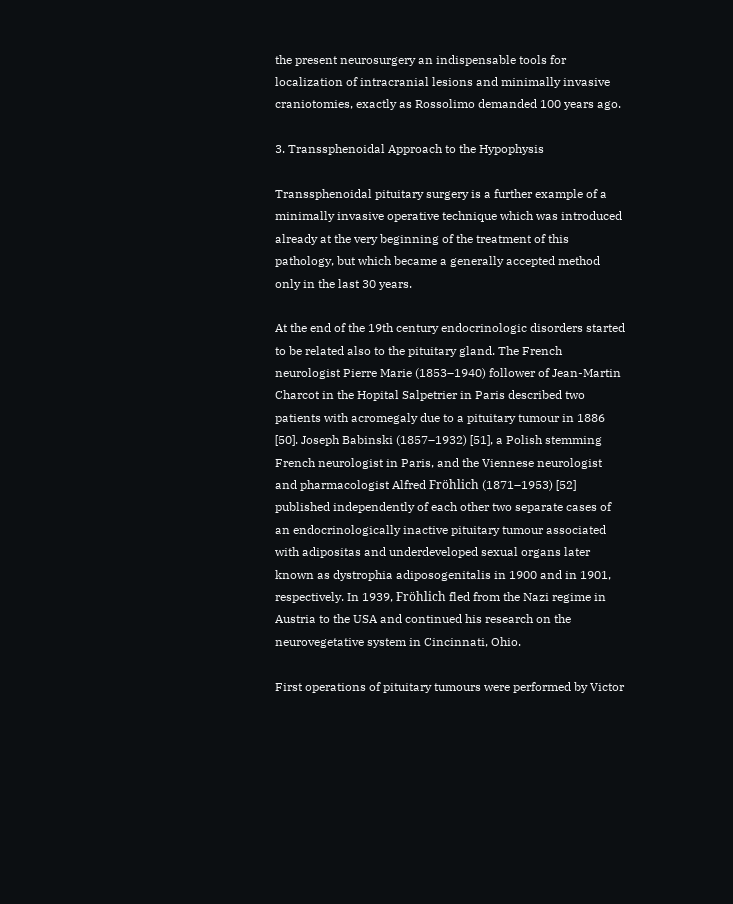the present neurosurgery an indispensable tools for localization of intracranial lesions and minimally invasive craniotomies, exactly as Rossolimo demanded 100 years ago.

3. Transsphenoidal Approach to the Hypophysis

Transsphenoidal pituitary surgery is a further example of a minimally invasive operative technique which was introduced already at the very beginning of the treatment of this pathology, but which became a generally accepted method only in the last 30 years.

At the end of the 19th century endocrinologic disorders started to be related also to the pituitary gland. The French neurologist Pierre Marie (1853–1940) follower of Jean-Martin Charcot in the Hopital Salpetrier in Paris described two patients with acromegaly due to a pituitary tumour in 1886 [50]. Joseph Babinski (1857–1932) [51], a Polish stemming French neurologist in Paris, and the Viennese neurologist and pharmacologist Alfred Fröhlich (1871–1953) [52] published independently of each other two separate cases of an endocrinologically inactive pituitary tumour associated with adipositas and underdeveloped sexual organs later known as dystrophia adiposogenitalis in 1900 and in 1901, respectively. In 1939, Fröhlich fled from the Nazi regime in Austria to the USA and continued his research on the neurovegetative system in Cincinnati, Ohio.

First operations of pituitary tumours were performed by Victor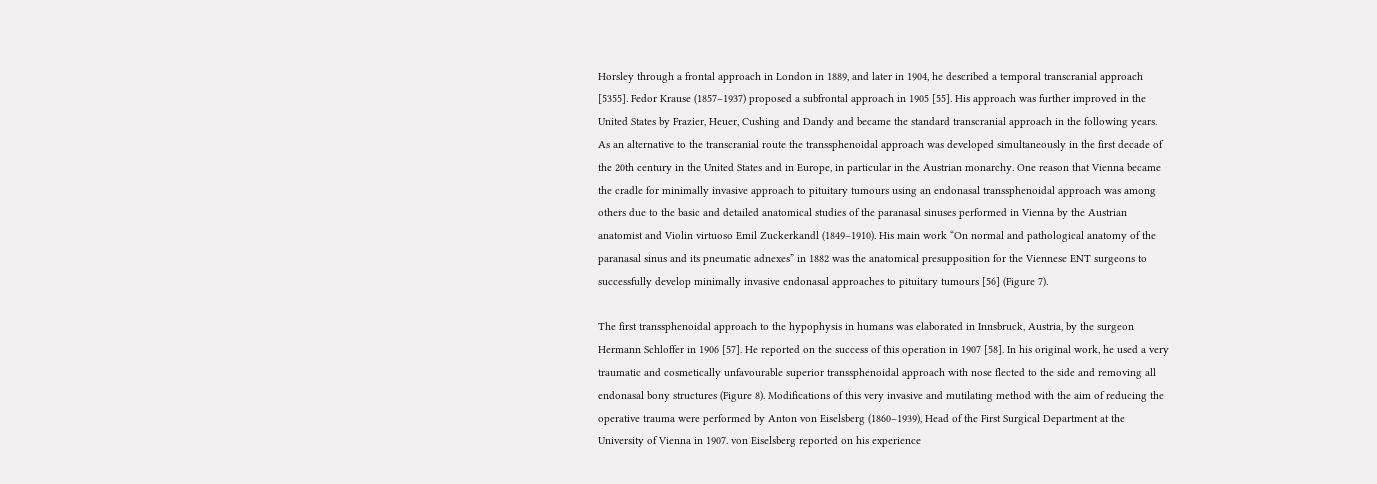Horsley through a frontal approach in London in 1889, and later in 1904, he described a temporal transcranial approach [5355]. Fedor Krause (1857–1937) proposed a subfrontal approach in 1905 [55]. His approach was further improved in the United States by Frazier, Heuer, Cushing and Dandy and became the standard transcranial approach in the following years. As an alternative to the transcranial route the transsphenoidal approach was developed simultaneously in the first decade of the 20th century in the United States and in Europe, in particular in the Austrian monarchy. One reason that Vienna became the cradle for minimally invasive approach to pituitary tumours using an endonasal transsphenoidal approach was among others due to the basic and detailed anatomical studies of the paranasal sinuses performed in Vienna by the Austrian anatomist and Violin virtuoso Emil Zuckerkandl (1849–1910). His main work “On normal and pathological anatomy of the paranasal sinus and its pneumatic adnexes” in 1882 was the anatomical presupposition for the Viennese ENT surgeons to successfully develop minimally invasive endonasal approaches to pituitary tumours [56] (Figure 7).

The first transsphenoidal approach to the hypophysis in humans was elaborated in Innsbruck, Austria, by the surgeon Hermann Schloffer in 1906 [57]. He reported on the success of this operation in 1907 [58]. In his original work, he used a very traumatic and cosmetically unfavourable superior transsphenoidal approach with nose flected to the side and removing all endonasal bony structures (Figure 8). Modifications of this very invasive and mutilating method with the aim of reducing the operative trauma were performed by Anton von Eiselsberg (1860–1939), Head of the First Surgical Department at the University of Vienna in 1907. von Eiselsberg reported on his experience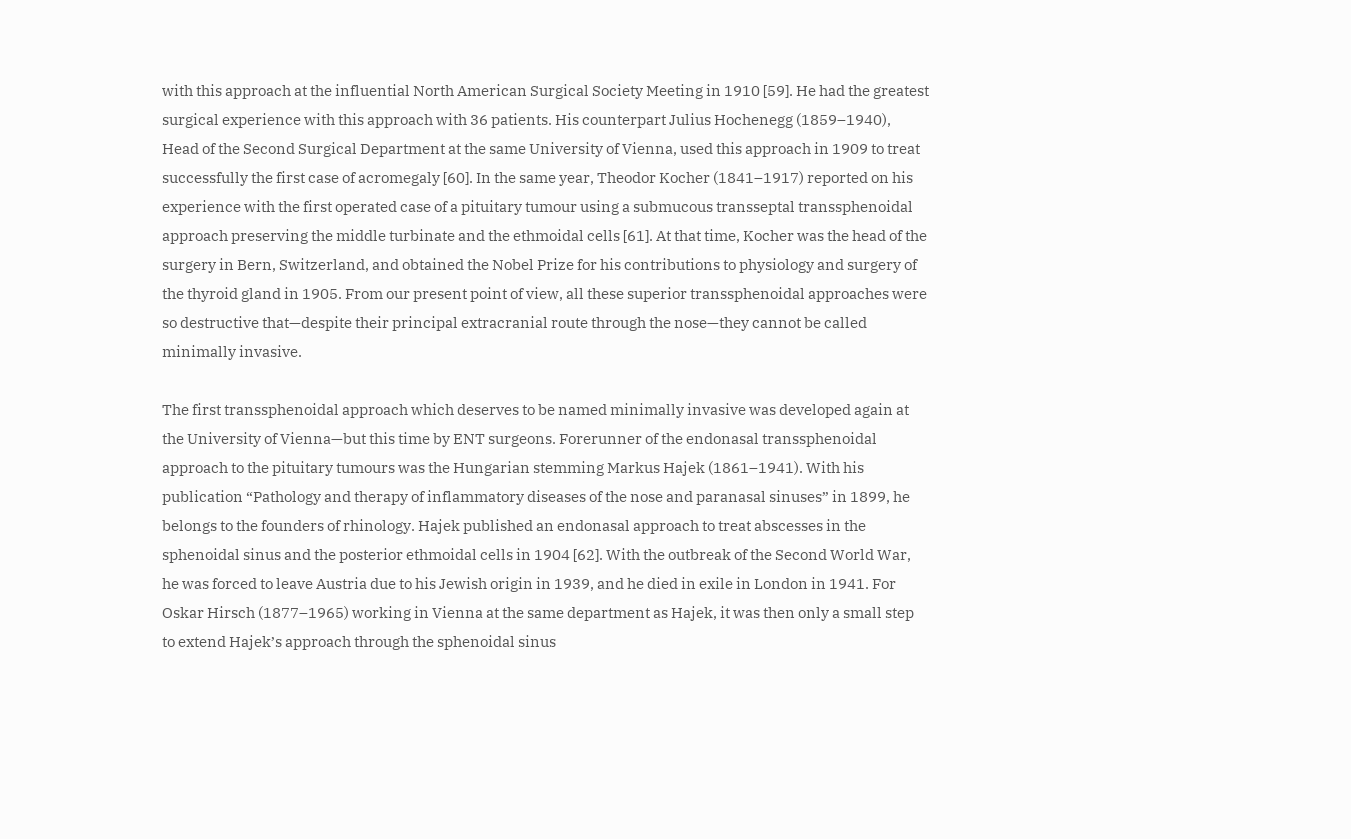with this approach at the influential North American Surgical Society Meeting in 1910 [59]. He had the greatest surgical experience with this approach with 36 patients. His counterpart Julius Hochenegg (1859–1940), Head of the Second Surgical Department at the same University of Vienna, used this approach in 1909 to treat successfully the first case of acromegaly [60]. In the same year, Theodor Kocher (1841–1917) reported on his experience with the first operated case of a pituitary tumour using a submucous transseptal transsphenoidal approach preserving the middle turbinate and the ethmoidal cells [61]. At that time, Kocher was the head of the surgery in Bern, Switzerland, and obtained the Nobel Prize for his contributions to physiology and surgery of the thyroid gland in 1905. From our present point of view, all these superior transsphenoidal approaches were so destructive that—despite their principal extracranial route through the nose—they cannot be called minimally invasive.

The first transsphenoidal approach which deserves to be named minimally invasive was developed again at the University of Vienna—but this time by ENT surgeons. Forerunner of the endonasal transsphenoidal approach to the pituitary tumours was the Hungarian stemming Markus Hajek (1861–1941). With his publication “Pathology and therapy of inflammatory diseases of the nose and paranasal sinuses” in 1899, he belongs to the founders of rhinology. Hajek published an endonasal approach to treat abscesses in the sphenoidal sinus and the posterior ethmoidal cells in 1904 [62]. With the outbreak of the Second World War, he was forced to leave Austria due to his Jewish origin in 1939, and he died in exile in London in 1941. For Oskar Hirsch (1877–1965) working in Vienna at the same department as Hajek, it was then only a small step to extend Hajek’s approach through the sphenoidal sinus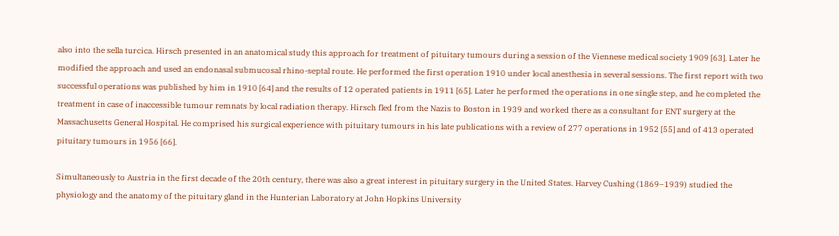also into the sella turcica. Hirsch presented in an anatomical study this approach for treatment of pituitary tumours during a session of the Viennese medical society 1909 [63]. Later he modified the approach and used an endonasal submucosal rhino-septal route. He performed the first operation 1910 under local anesthesia in several sessions. The first report with two successful operations was published by him in 1910 [64] and the results of 12 operated patients in 1911 [65]. Later he performed the operations in one single step, and he completed the treatment in case of inaccessible tumour remnats by local radiation therapy. Hirsch fled from the Nazis to Boston in 1939 and worked there as a consultant for ENT surgery at the Massachusetts General Hospital. He comprised his surgical experience with pituitary tumours in his late publications with a review of 277 operations in 1952 [55] and of 413 operated pituitary tumours in 1956 [66].

Simultaneously to Austria in the first decade of the 20th century, there was also a great interest in pituitary surgery in the United States. Harvey Cushing (1869–1939) studied the physiology and the anatomy of the pituitary gland in the Hunterian Laboratory at John Hopkins University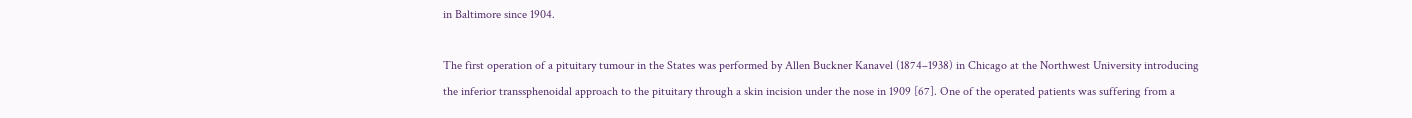in Baltimore since 1904.

The first operation of a pituitary tumour in the States was performed by Allen Buckner Kanavel (1874–1938) in Chicago at the Northwest University introducing the inferior transsphenoidal approach to the pituitary through a skin incision under the nose in 1909 [67]. One of the operated patients was suffering from a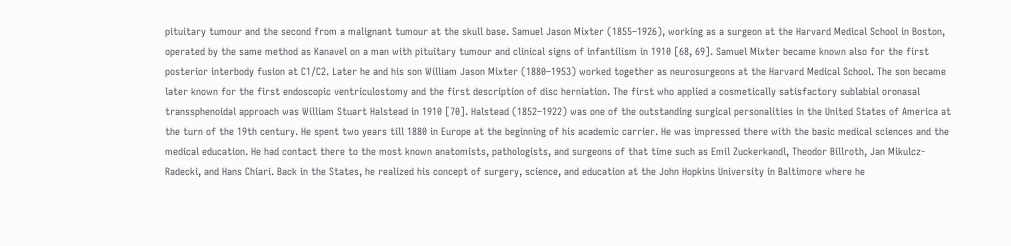pituitary tumour and the second from a malignant tumour at the skull base. Samuel Jason Mixter (1855–1926), working as a surgeon at the Harvard Medical School in Boston, operated by the same method as Kanavel on a man with pituitary tumour and clinical signs of infantilism in 1910 [68, 69]. Samuel Mixter became known also for the first posterior interbody fusion at C1/C2. Later he and his son William Jason Mixter (1880–1953) worked together as neurosurgeons at the Harvard Medical School. The son became later known for the first endoscopic ventriculostomy and the first description of disc herniation. The first who applied a cosmetically satisfactory sublabial oronasal transsphenoidal approach was William Stuart Halstead in 1910 [70]. Halstead (1852–1922) was one of the outstanding surgical personalities in the United States of America at the turn of the 19th century. He spent two years till 1880 in Europe at the beginning of his academic carrier. He was impressed there with the basic medical sciences and the medical education. He had contact there to the most known anatomists, pathologists, and surgeons of that time such as Emil Zuckerkandl, Theodor Billroth, Jan Mikulcz-Radecki, and Hans Chiari. Back in the States, he realized his concept of surgery, science, and education at the John Hopkins University in Baltimore where he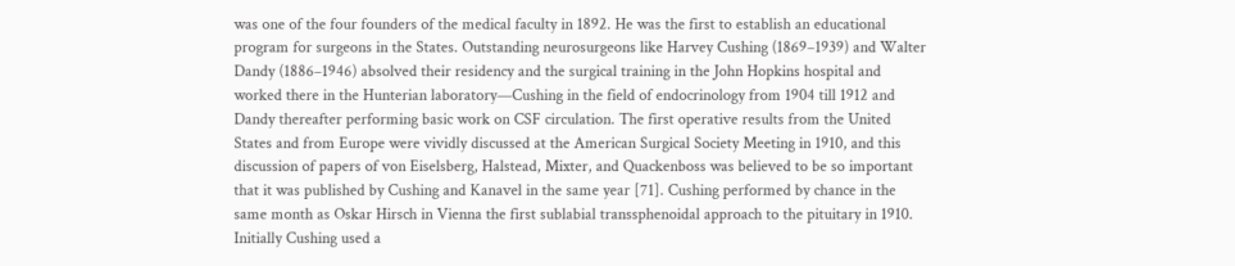was one of the four founders of the medical faculty in 1892. He was the first to establish an educational program for surgeons in the States. Outstanding neurosurgeons like Harvey Cushing (1869–1939) and Walter Dandy (1886–1946) absolved their residency and the surgical training in the John Hopkins hospital and worked there in the Hunterian laboratory—Cushing in the field of endocrinology from 1904 till 1912 and Dandy thereafter performing basic work on CSF circulation. The first operative results from the United States and from Europe were vividly discussed at the American Surgical Society Meeting in 1910, and this discussion of papers of von Eiselsberg, Halstead, Mixter, and Quackenboss was believed to be so important that it was published by Cushing and Kanavel in the same year [71]. Cushing performed by chance in the same month as Oskar Hirsch in Vienna the first sublabial transsphenoidal approach to the pituitary in 1910. Initially Cushing used a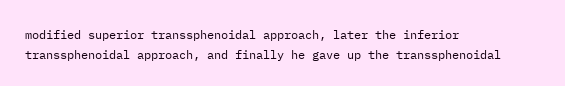modified superior transsphenoidal approach, later the inferior transsphenoidal approach, and finally he gave up the transsphenoidal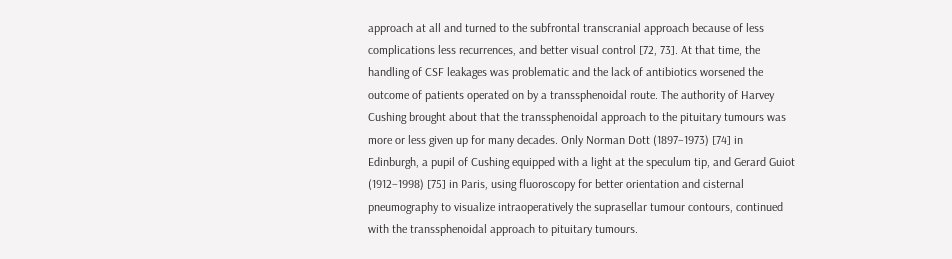approach at all and turned to the subfrontal transcranial approach because of less complications less recurrences, and better visual control [72, 73]. At that time, the handling of CSF leakages was problematic and the lack of antibiotics worsened the outcome of patients operated on by a transsphenoidal route. The authority of Harvey Cushing brought about that the transsphenoidal approach to the pituitary tumours was more or less given up for many decades. Only Norman Dott (1897–1973) [74] in Edinburgh, a pupil of Cushing equipped with a light at the speculum tip, and Gerard Guiot (1912–1998) [75] in Paris, using fluoroscopy for better orientation and cisternal pneumography to visualize intraoperatively the suprasellar tumour contours, continued with the transsphenoidal approach to pituitary tumours.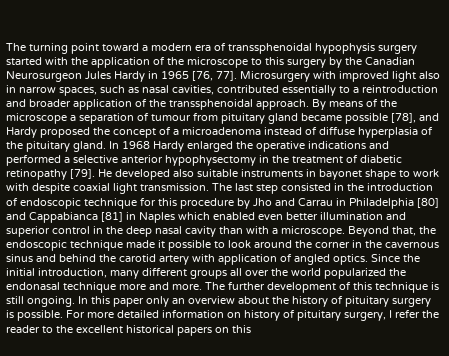The turning point toward a modern era of transsphenoidal hypophysis surgery started with the application of the microscope to this surgery by the Canadian Neurosurgeon Jules Hardy in 1965 [76, 77]. Microsurgery with improved light also in narrow spaces, such as nasal cavities, contributed essentially to a reintroduction and broader application of the transsphenoidal approach. By means of the microscope a separation of tumour from pituitary gland became possible [78], and Hardy proposed the concept of a microadenoma instead of diffuse hyperplasia of the pituitary gland. In 1968 Hardy enlarged the operative indications and performed a selective anterior hypophysectomy in the treatment of diabetic retinopathy [79]. He developed also suitable instruments in bayonet shape to work with despite coaxial light transmission. The last step consisted in the introduction of endoscopic technique for this procedure by Jho and Carrau in Philadelphia [80] and Cappabianca [81] in Naples which enabled even better illumination and superior control in the deep nasal cavity than with a microscope. Beyond that, the endoscopic technique made it possible to look around the corner in the cavernous sinus and behind the carotid artery with application of angled optics. Since the initial introduction, many different groups all over the world popularized the endonasal technique more and more. The further development of this technique is still ongoing. In this paper only an overview about the history of pituitary surgery is possible. For more detailed information on history of pituitary surgery, I refer the reader to the excellent historical papers on this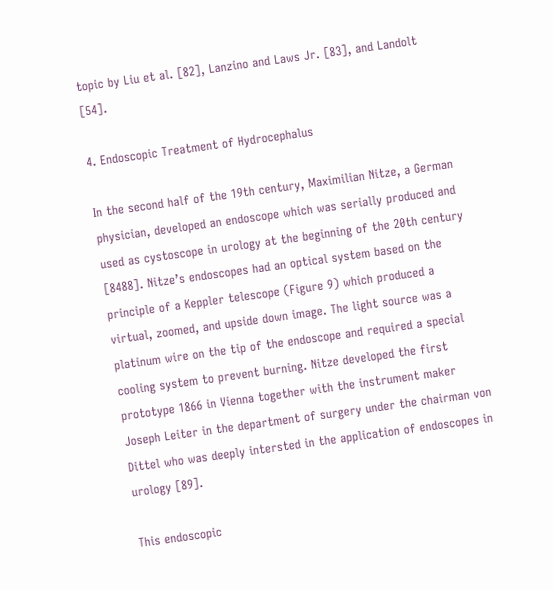topic by Liu et al. [82], Lanzino and Laws Jr. [83], and Landolt [54].

4. Endoscopic Treatment of Hydrocephalus

In the second half of the 19th century, Maximilian Nitze, a German physician, developed an endoscope which was serially produced and used as cystoscope in urology at the beginning of the 20th century [8488]. Nitze’s endoscopes had an optical system based on the principle of a Keppler telescope (Figure 9) which produced a virtual, zoomed, and upside down image. The light source was a platinum wire on the tip of the endoscope and required a special cooling system to prevent burning. Nitze developed the first prototype 1866 in Vienna together with the instrument maker Joseph Leiter in the department of surgery under the chairman von Dittel who was deeply intersted in the application of endoscopes in urology [89].

This endoscopic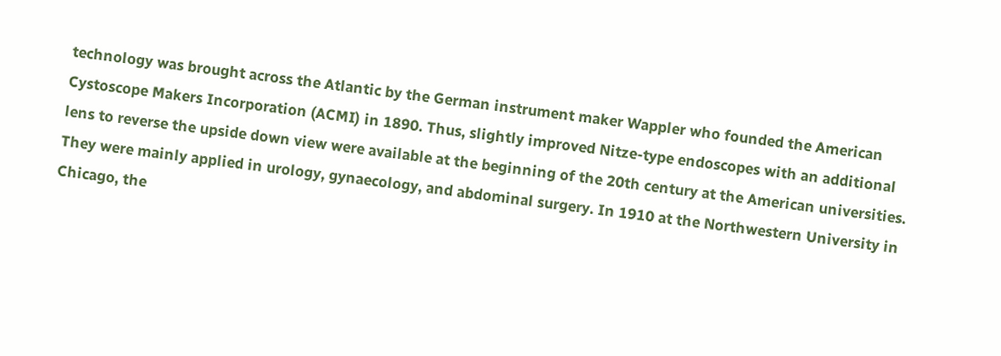technology was brought across the Atlantic by the German instrument maker Wappler who founded the American Cystoscope Makers Incorporation (ACMI) in 1890. Thus, slightly improved Nitze-type endoscopes with an additional lens to reverse the upside down view were available at the beginning of the 20th century at the American universities. They were mainly applied in urology, gynaecology, and abdominal surgery. In 1910 at the Northwestern University in Chicago, the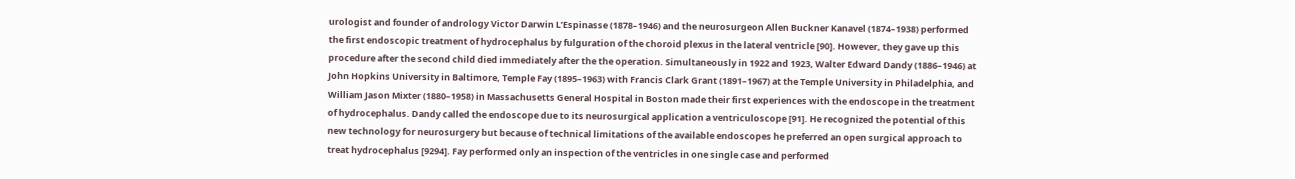urologist and founder of andrology Victor Darwin L’Espinasse (1878–1946) and the neurosurgeon Allen Buckner Kanavel (1874–1938) performed the first endoscopic treatment of hydrocephalus by fulguration of the choroid plexus in the lateral ventricle [90]. However, they gave up this procedure after the second child died immediately after the the operation. Simultaneously in 1922 and 1923, Walter Edward Dandy (1886–1946) at John Hopkins University in Baltimore, Temple Fay (1895–1963) with Francis Clark Grant (1891–1967) at the Temple University in Philadelphia, and William Jason Mixter (1880–1958) in Massachusetts General Hospital in Boston made their first experiences with the endoscope in the treatment of hydrocephalus. Dandy called the endoscope due to its neurosurgical application a ventriculoscope [91]. He recognized the potential of this new technology for neurosurgery but because of technical limitations of the available endoscopes he preferred an open surgical approach to treat hydrocephalus [9294]. Fay performed only an inspection of the ventricles in one single case and performed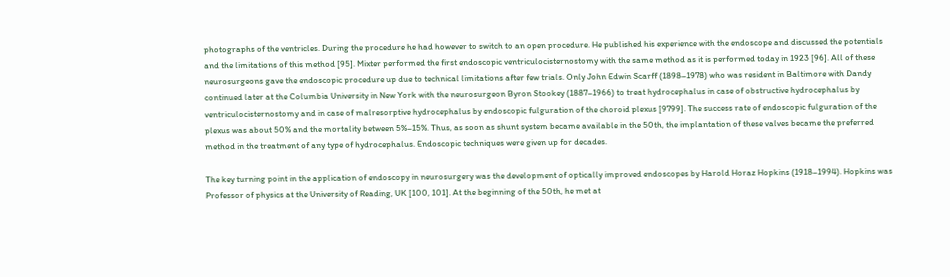photographs of the ventricles. During the procedure he had however to switch to an open procedure. He published his experience with the endoscope and discussed the potentials and the limitations of this method [95]. Mixter performed the first endoscopic ventriculocisternostomy with the same method as it is performed today in 1923 [96]. All of these neurosurgeons gave the endoscopic procedure up due to technical limitations after few trials. Only John Edwin Scarff (1898–1978) who was resident in Baltimore with Dandy continued later at the Columbia University in New York with the neurosurgeon Byron Stookey (1887–1966) to treat hydrocephalus in case of obstructive hydrocephalus by ventriculocisternostomy and in case of malresorptive hydrocephalus by endoscopic fulguration of the choroid plexus [9799]. The success rate of endoscopic fulguration of the plexus was about 50% and the mortality between 5%–15%. Thus, as soon as shunt system became available in the 50th, the implantation of these valves became the preferred method in the treatment of any type of hydrocephalus. Endoscopic techniques were given up for decades.

The key turning point in the application of endoscopy in neurosurgery was the development of optically improved endoscopes by Harold Horaz Hopkins (1918–1994). Hopkins was Professor of physics at the University of Reading, UK [100, 101]. At the beginning of the 50th, he met at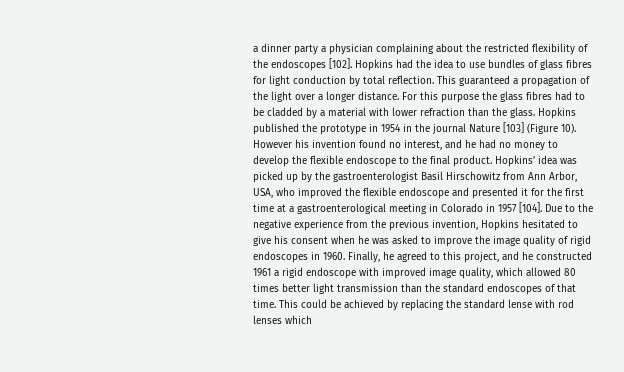a dinner party a physician complaining about the restricted flexibility of the endoscopes [102]. Hopkins had the idea to use bundles of glass fibres for light conduction by total reflection. This guaranteed a propagation of the light over a longer distance. For this purpose the glass fibres had to be cladded by a material with lower refraction than the glass. Hopkins published the prototype in 1954 in the journal Nature [103] (Figure 10). However his invention found no interest, and he had no money to develop the flexible endoscope to the final product. Hopkins’ idea was picked up by the gastroenterologist Basil Hirschowitz from Ann Arbor, USA, who improved the flexible endoscope and presented it for the first time at a gastroenterological meeting in Colorado in 1957 [104]. Due to the negative experience from the previous invention, Hopkins hesitated to give his consent when he was asked to improve the image quality of rigid endoscopes in 1960. Finally, he agreed to this project, and he constructed 1961 a rigid endoscope with improved image quality, which allowed 80 times better light transmission than the standard endoscopes of that time. This could be achieved by replacing the standard lense with rod lenses which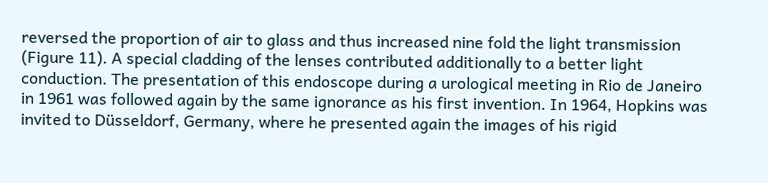reversed the proportion of air to glass and thus increased nine fold the light transmission (Figure 11). A special cladding of the lenses contributed additionally to a better light conduction. The presentation of this endoscope during a urological meeting in Rio de Janeiro in 1961 was followed again by the same ignorance as his first invention. In 1964, Hopkins was invited to Düsseldorf, Germany, where he presented again the images of his rigid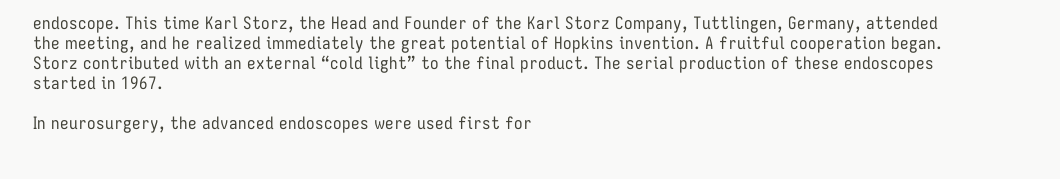endoscope. This time Karl Storz, the Head and Founder of the Karl Storz Company, Tuttlingen, Germany, attended the meeting, and he realized immediately the great potential of Hopkins invention. A fruitful cooperation began. Storz contributed with an external “cold light” to the final product. The serial production of these endoscopes started in 1967.

In neurosurgery, the advanced endoscopes were used first for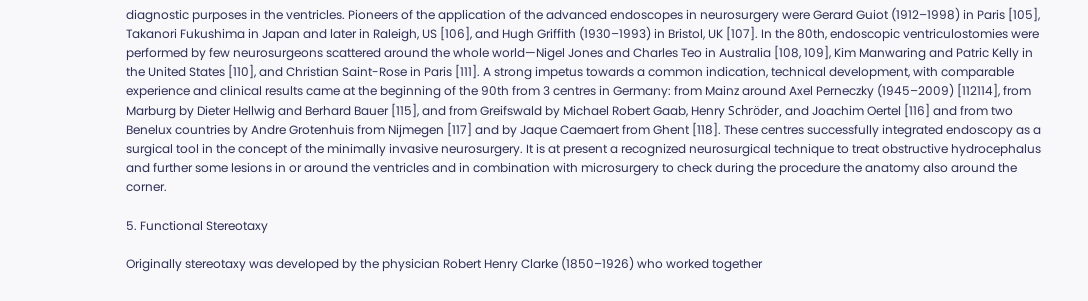diagnostic purposes in the ventricles. Pioneers of the application of the advanced endoscopes in neurosurgery were Gerard Guiot (1912–1998) in Paris [105], Takanori Fukushima in Japan and later in Raleigh, US [106], and Hugh Griffith (1930–1993) in Bristol, UK [107]. In the 80th, endoscopic ventriculostomies were performed by few neurosurgeons scattered around the whole world—Nigel Jones and Charles Teo in Australia [108, 109], Kim Manwaring and Patric Kelly in the United States [110], and Christian Saint-Rose in Paris [111]. A strong impetus towards a common indication, technical development, with comparable experience and clinical results came at the beginning of the 90th from 3 centres in Germany: from Mainz around Axel Perneczky (1945–2009) [112114], from Marburg by Dieter Hellwig and Berhard Bauer [115], and from Greifswald by Michael Robert Gaab, Henry Schröder, and Joachim Oertel [116] and from two Benelux countries by Andre Grotenhuis from Nijmegen [117] and by Jaque Caemaert from Ghent [118]. These centres successfully integrated endoscopy as a surgical tool in the concept of the minimally invasive neurosurgery. It is at present a recognized neurosurgical technique to treat obstructive hydrocephalus and further some lesions in or around the ventricles and in combination with microsurgery to check during the procedure the anatomy also around the corner.

5. Functional Stereotaxy

Originally stereotaxy was developed by the physician Robert Henry Clarke (1850–1926) who worked together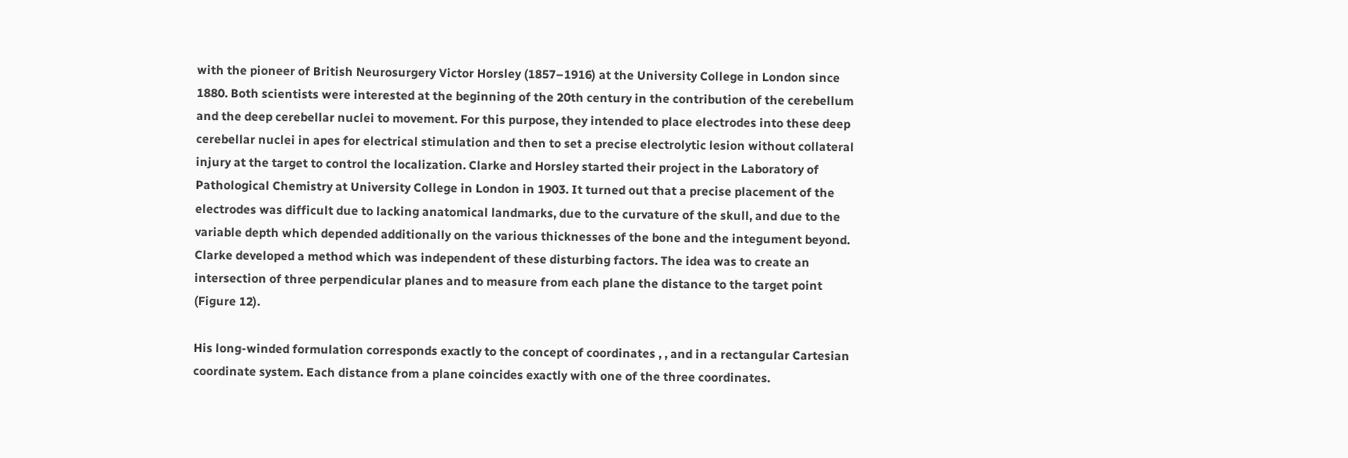with the pioneer of British Neurosurgery Victor Horsley (1857–1916) at the University College in London since 1880. Both scientists were interested at the beginning of the 20th century in the contribution of the cerebellum and the deep cerebellar nuclei to movement. For this purpose, they intended to place electrodes into these deep cerebellar nuclei in apes for electrical stimulation and then to set a precise electrolytic lesion without collateral injury at the target to control the localization. Clarke and Horsley started their project in the Laboratory of Pathological Chemistry at University College in London in 1903. It turned out that a precise placement of the electrodes was difficult due to lacking anatomical landmarks, due to the curvature of the skull, and due to the variable depth which depended additionally on the various thicknesses of the bone and the integument beyond. Clarke developed a method which was independent of these disturbing factors. The idea was to create an intersection of three perpendicular planes and to measure from each plane the distance to the target point (Figure 12).

His long-winded formulation corresponds exactly to the concept of coordinates , , and in a rectangular Cartesian coordinate system. Each distance from a plane coincides exactly with one of the three coordinates.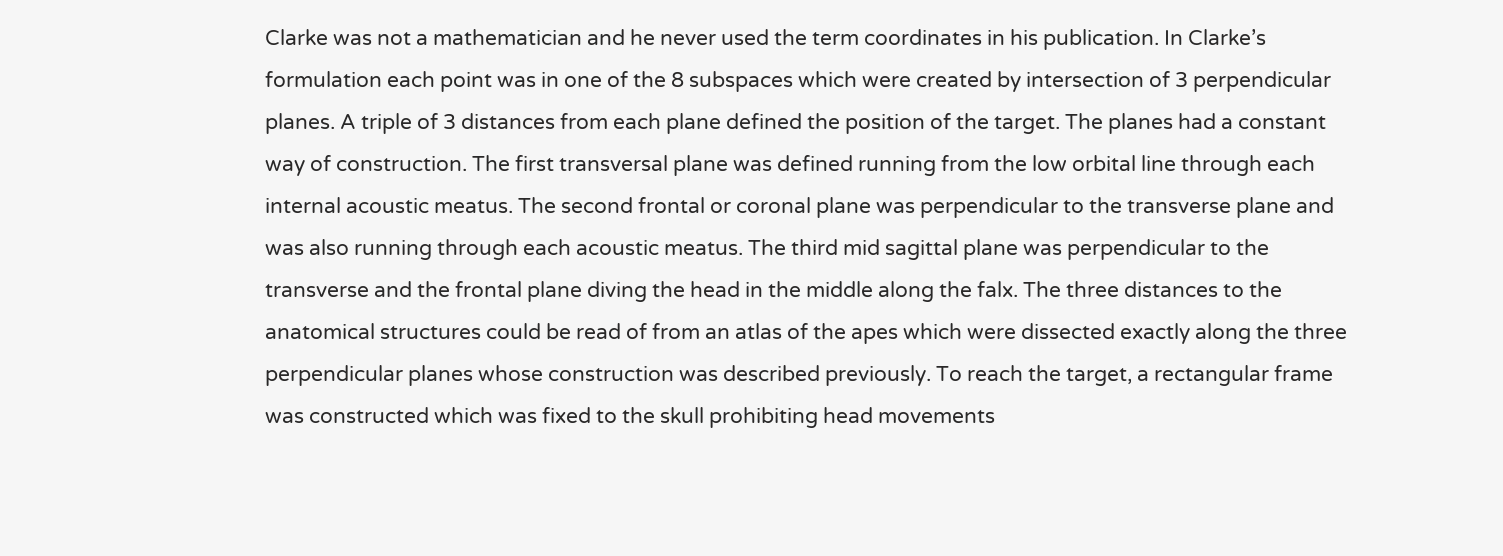Clarke was not a mathematician and he never used the term coordinates in his publication. In Clarke’s formulation each point was in one of the 8 subspaces which were created by intersection of 3 perpendicular planes. A triple of 3 distances from each plane defined the position of the target. The planes had a constant way of construction. The first transversal plane was defined running from the low orbital line through each internal acoustic meatus. The second frontal or coronal plane was perpendicular to the transverse plane and was also running through each acoustic meatus. The third mid sagittal plane was perpendicular to the transverse and the frontal plane diving the head in the middle along the falx. The three distances to the anatomical structures could be read of from an atlas of the apes which were dissected exactly along the three perpendicular planes whose construction was described previously. To reach the target, a rectangular frame was constructed which was fixed to the skull prohibiting head movements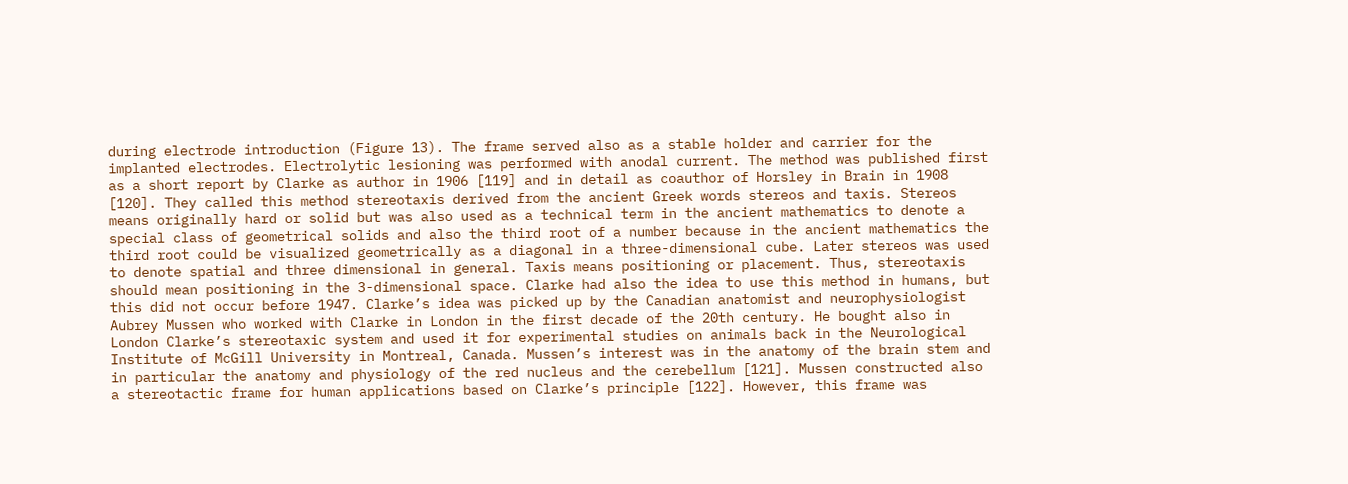during electrode introduction (Figure 13). The frame served also as a stable holder and carrier for the implanted electrodes. Electrolytic lesioning was performed with anodal current. The method was published first as a short report by Clarke as author in 1906 [119] and in detail as coauthor of Horsley in Brain in 1908 [120]. They called this method stereotaxis derived from the ancient Greek words stereos and taxis. Stereos means originally hard or solid but was also used as a technical term in the ancient mathematics to denote a special class of geometrical solids and also the third root of a number because in the ancient mathematics the third root could be visualized geometrically as a diagonal in a three-dimensional cube. Later stereos was used to denote spatial and three dimensional in general. Taxis means positioning or placement. Thus, stereotaxis should mean positioning in the 3-dimensional space. Clarke had also the idea to use this method in humans, but this did not occur before 1947. Clarke’s idea was picked up by the Canadian anatomist and neurophysiologist Aubrey Mussen who worked with Clarke in London in the first decade of the 20th century. He bought also in London Clarke’s stereotaxic system and used it for experimental studies on animals back in the Neurological Institute of McGill University in Montreal, Canada. Mussen’s interest was in the anatomy of the brain stem and in particular the anatomy and physiology of the red nucleus and the cerebellum [121]. Mussen constructed also a stereotactic frame for human applications based on Clarke’s principle [122]. However, this frame was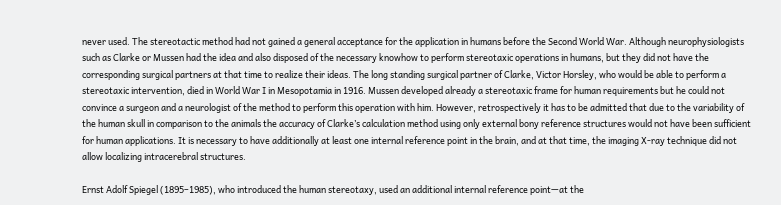never used. The stereotactic method had not gained a general acceptance for the application in humans before the Second World War. Although neurophysiologists such as Clarke or Mussen had the idea and also disposed of the necessary knowhow to perform stereotaxic operations in humans, but they did not have the corresponding surgical partners at that time to realize their ideas. The long standing surgical partner of Clarke, Victor Horsley, who would be able to perform a stereotaxic intervention, died in World War I in Mesopotamia in 1916. Mussen developed already a stereotaxic frame for human requirements but he could not convince a surgeon and a neurologist of the method to perform this operation with him. However, retrospectively it has to be admitted that due to the variability of the human skull in comparison to the animals the accuracy of Clarke’s calculation method using only external bony reference structures would not have been sufficient for human applications. It is necessary to have additionally at least one internal reference point in the brain, and at that time, the imaging X-ray technique did not allow localizing intracerebral structures.

Ernst Adolf Spiegel (1895–1985), who introduced the human stereotaxy, used an additional internal reference point—at the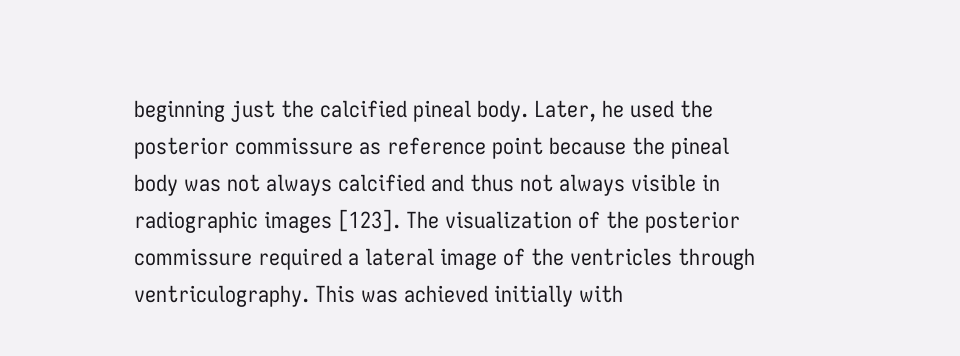beginning just the calcified pineal body. Later, he used the posterior commissure as reference point because the pineal body was not always calcified and thus not always visible in radiographic images [123]. The visualization of the posterior commissure required a lateral image of the ventricles through ventriculography. This was achieved initially with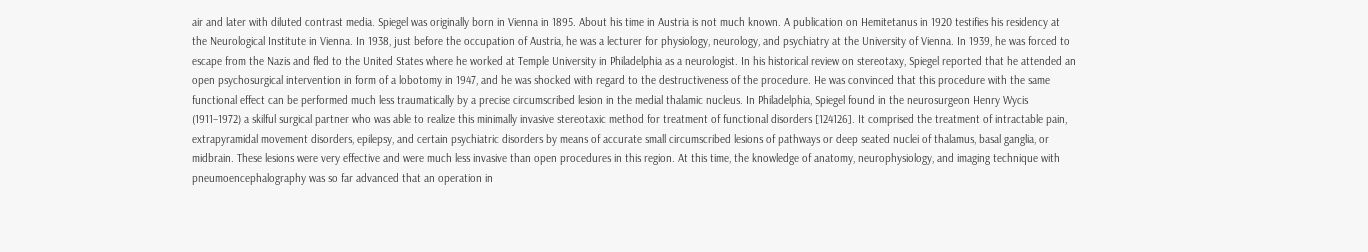air and later with diluted contrast media. Spiegel was originally born in Vienna in 1895. About his time in Austria is not much known. A publication on Hemitetanus in 1920 testifies his residency at the Neurological Institute in Vienna. In 1938, just before the occupation of Austria, he was a lecturer for physiology, neurology, and psychiatry at the University of Vienna. In 1939, he was forced to escape from the Nazis and fled to the United States where he worked at Temple University in Philadelphia as a neurologist. In his historical review on stereotaxy, Spiegel reported that he attended an open psychosurgical intervention in form of a lobotomy in 1947, and he was shocked with regard to the destructiveness of the procedure. He was convinced that this procedure with the same functional effect can be performed much less traumatically by a precise circumscribed lesion in the medial thalamic nucleus. In Philadelphia, Spiegel found in the neurosurgeon Henry Wycis (1911–1972) a skilful surgical partner who was able to realize this minimally invasive stereotaxic method for treatment of functional disorders [124126]. It comprised the treatment of intractable pain, extrapyramidal movement disorders, epilepsy, and certain psychiatric disorders by means of accurate small circumscribed lesions of pathways or deep seated nuclei of thalamus, basal ganglia, or midbrain. These lesions were very effective and were much less invasive than open procedures in this region. At this time, the knowledge of anatomy, neurophysiology, and imaging technique with pneumoencephalography was so far advanced that an operation in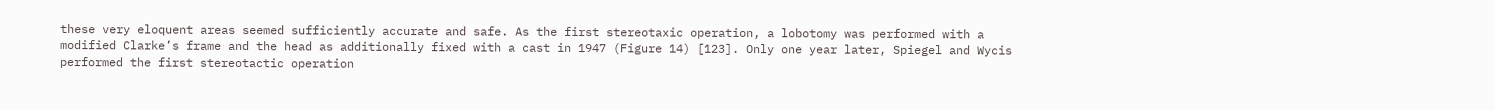these very eloquent areas seemed sufficiently accurate and safe. As the first stereotaxic operation, a lobotomy was performed with a modified Clarke’s frame and the head as additionally fixed with a cast in 1947 (Figure 14) [123]. Only one year later, Spiegel and Wycis performed the first stereotactic operation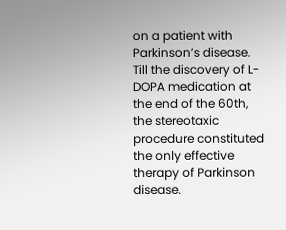on a patient with Parkinson’s disease. Till the discovery of L-DOPA medication at the end of the 60th, the stereotaxic procedure constituted the only effective therapy of Parkinson disease.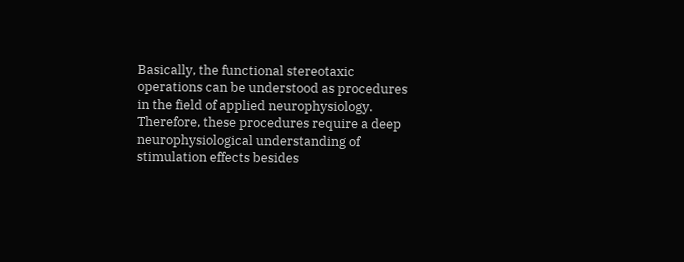Basically, the functional stereotaxic operations can be understood as procedures in the field of applied neurophysiology. Therefore, these procedures require a deep neurophysiological understanding of stimulation effects besides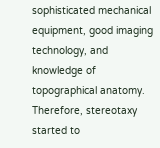sophisticated mechanical equipment, good imaging technology, and knowledge of topographical anatomy. Therefore, stereotaxy started to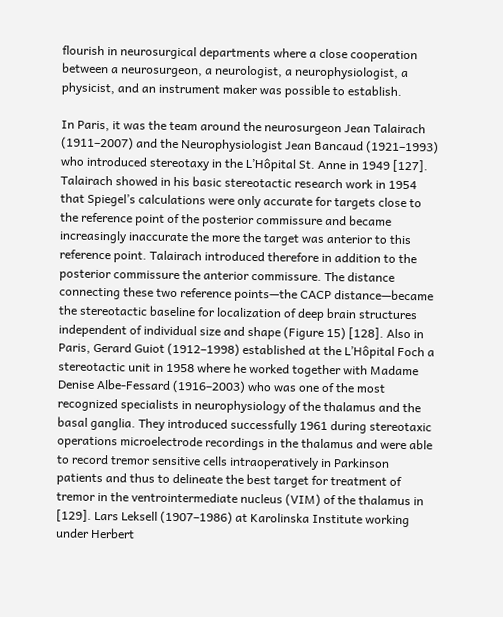flourish in neurosurgical departments where a close cooperation between a neurosurgeon, a neurologist, a neurophysiologist, a physicist, and an instrument maker was possible to establish.

In Paris, it was the team around the neurosurgeon Jean Talairach (1911–2007) and the Neurophysiologist Jean Bancaud (1921–1993) who introduced stereotaxy in the L’Hôpital St. Anne in 1949 [127]. Talairach showed in his basic stereotactic research work in 1954 that Spiegel’s calculations were only accurate for targets close to the reference point of the posterior commissure and became increasingly inaccurate the more the target was anterior to this reference point. Talairach introduced therefore in addition to the posterior commissure the anterior commissure. The distance connecting these two reference points—the CACP distance—became the stereotactic baseline for localization of deep brain structures independent of individual size and shape (Figure 15) [128]. Also in Paris, Gerard Guiot (1912–1998) established at the L’Hôpital Foch a stereotactic unit in 1958 where he worked together with Madame Denise Albe-Fessard (1916–2003) who was one of the most recognized specialists in neurophysiology of the thalamus and the basal ganglia. They introduced successfully 1961 during stereotaxic operations microelectrode recordings in the thalamus and were able to record tremor sensitive cells intraoperatively in Parkinson patients and thus to delineate the best target for treatment of tremor in the ventrointermediate nucleus (VIM) of the thalamus in [129]. Lars Leksell (1907–1986) at Karolinska Institute working under Herbert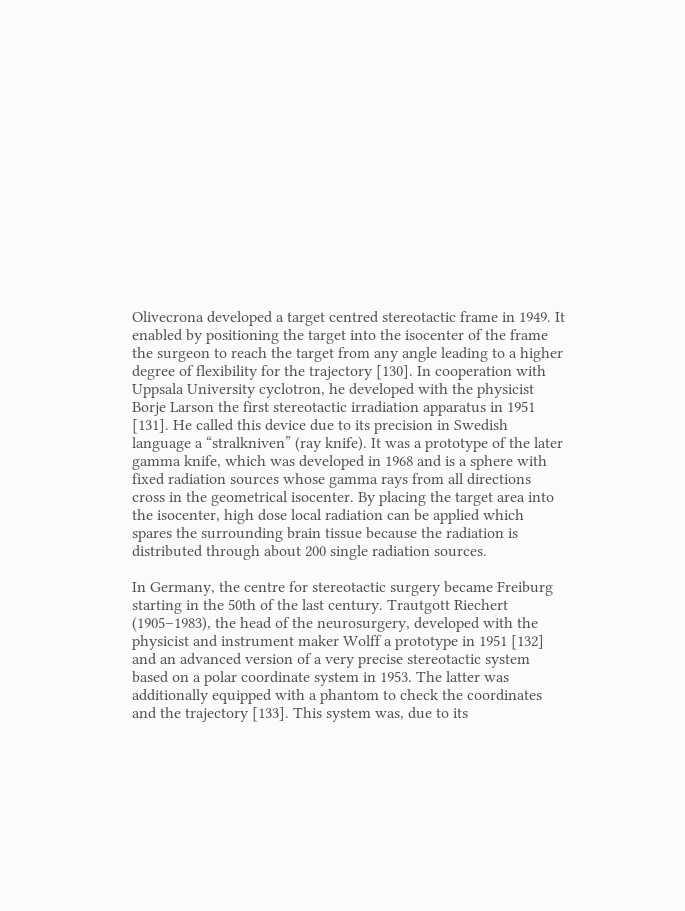Olivecrona developed a target centred stereotactic frame in 1949. It enabled by positioning the target into the isocenter of the frame the surgeon to reach the target from any angle leading to a higher degree of flexibility for the trajectory [130]. In cooperation with Uppsala University cyclotron, he developed with the physicist Borje Larson the first stereotactic irradiation apparatus in 1951 [131]. He called this device due to its precision in Swedish language a “stralkniven” (ray knife). It was a prototype of the later gamma knife, which was developed in 1968 and is a sphere with fixed radiation sources whose gamma rays from all directions cross in the geometrical isocenter. By placing the target area into the isocenter, high dose local radiation can be applied which spares the surrounding brain tissue because the radiation is distributed through about 200 single radiation sources.

In Germany, the centre for stereotactic surgery became Freiburg starting in the 50th of the last century. Trautgott Riechert (1905–1983), the head of the neurosurgery, developed with the physicist and instrument maker Wolff a prototype in 1951 [132] and an advanced version of a very precise stereotactic system based on a polar coordinate system in 1953. The latter was additionally equipped with a phantom to check the coordinates and the trajectory [133]. This system was, due to its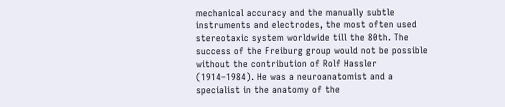mechanical accuracy and the manually subtle instruments and electrodes, the most often used stereotaxic system worldwide till the 80th. The success of the Freiburg group would not be possible without the contribution of Rolf Hassler (1914–1984). He was a neuroanatomist and a specialist in the anatomy of the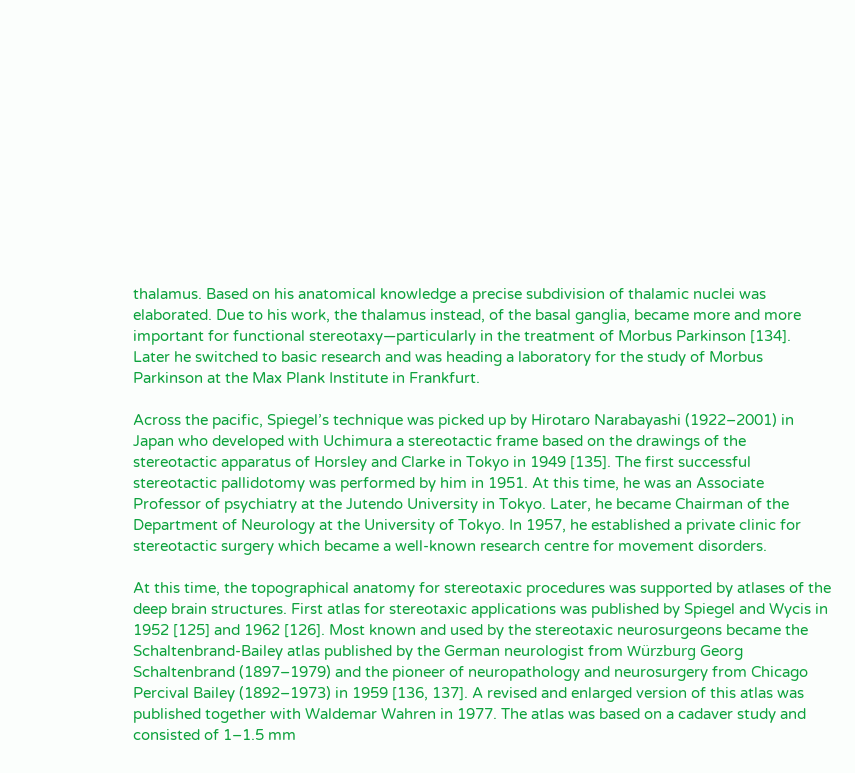thalamus. Based on his anatomical knowledge a precise subdivision of thalamic nuclei was elaborated. Due to his work, the thalamus instead, of the basal ganglia, became more and more important for functional stereotaxy—particularly in the treatment of Morbus Parkinson [134]. Later he switched to basic research and was heading a laboratory for the study of Morbus Parkinson at the Max Plank Institute in Frankfurt.

Across the pacific, Spiegel’s technique was picked up by Hirotaro Narabayashi (1922–2001) in Japan who developed with Uchimura a stereotactic frame based on the drawings of the stereotactic apparatus of Horsley and Clarke in Tokyo in 1949 [135]. The first successful stereotactic pallidotomy was performed by him in 1951. At this time, he was an Associate Professor of psychiatry at the Jutendo University in Tokyo. Later, he became Chairman of the Department of Neurology at the University of Tokyo. In 1957, he established a private clinic for stereotactic surgery which became a well-known research centre for movement disorders.

At this time, the topographical anatomy for stereotaxic procedures was supported by atlases of the deep brain structures. First atlas for stereotaxic applications was published by Spiegel and Wycis in 1952 [125] and 1962 [126]. Most known and used by the stereotaxic neurosurgeons became the Schaltenbrand-Bailey atlas published by the German neurologist from Würzburg Georg Schaltenbrand (1897–1979) and the pioneer of neuropathology and neurosurgery from Chicago Percival Bailey (1892–1973) in 1959 [136, 137]. A revised and enlarged version of this atlas was published together with Waldemar Wahren in 1977. The atlas was based on a cadaver study and consisted of 1–1.5 mm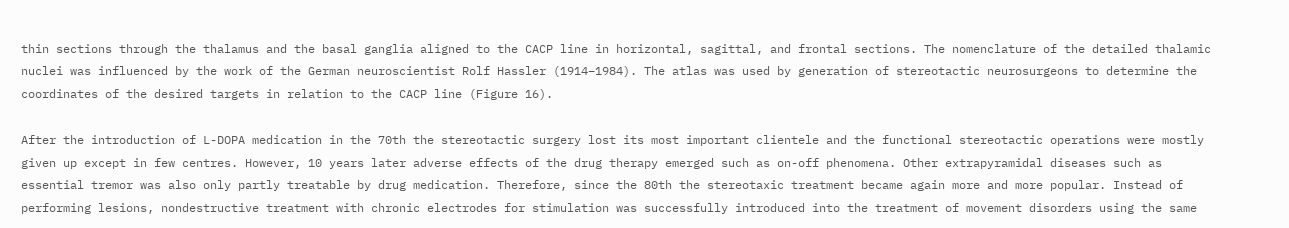thin sections through the thalamus and the basal ganglia aligned to the CACP line in horizontal, sagittal, and frontal sections. The nomenclature of the detailed thalamic nuclei was influenced by the work of the German neuroscientist Rolf Hassler (1914–1984). The atlas was used by generation of stereotactic neurosurgeons to determine the coordinates of the desired targets in relation to the CACP line (Figure 16).

After the introduction of L-DOPA medication in the 70th the stereotactic surgery lost its most important clientele and the functional stereotactic operations were mostly given up except in few centres. However, 10 years later adverse effects of the drug therapy emerged such as on-off phenomena. Other extrapyramidal diseases such as essential tremor was also only partly treatable by drug medication. Therefore, since the 80th the stereotaxic treatment became again more and more popular. Instead of performing lesions, nondestructive treatment with chronic electrodes for stimulation was successfully introduced into the treatment of movement disorders using the same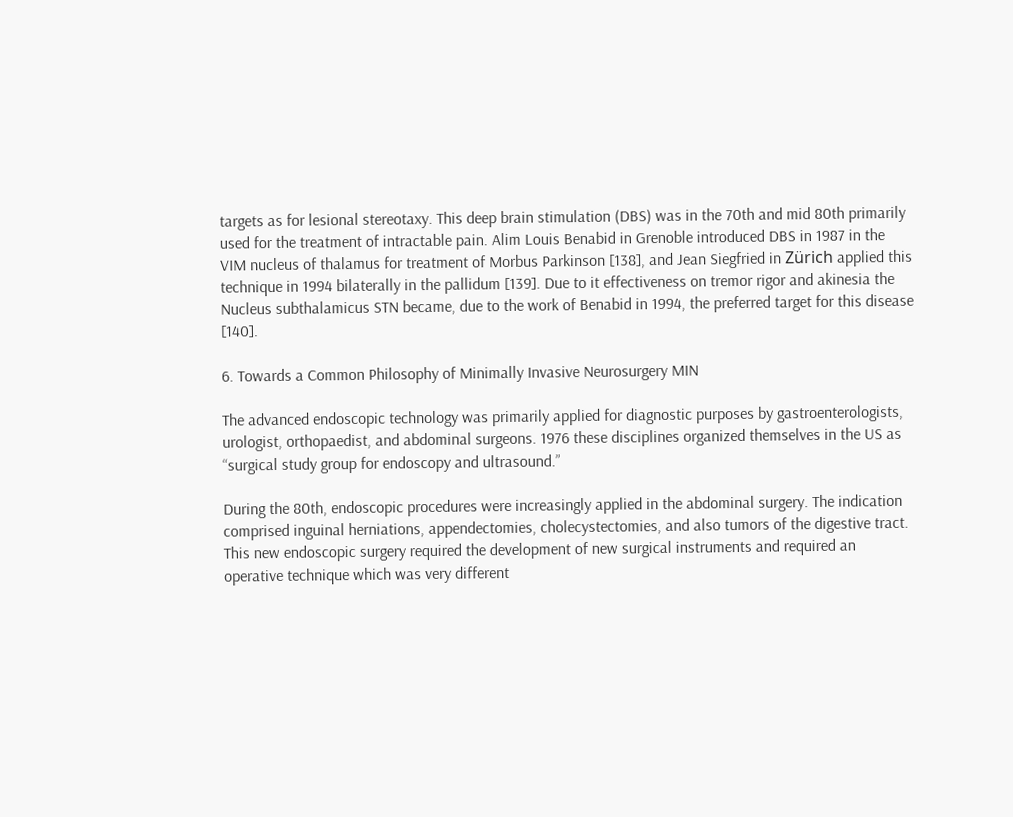targets as for lesional stereotaxy. This deep brain stimulation (DBS) was in the 70th and mid 80th primarily used for the treatment of intractable pain. Alim Louis Benabid in Grenoble introduced DBS in 1987 in the VIM nucleus of thalamus for treatment of Morbus Parkinson [138], and Jean Siegfried in Zürich applied this technique in 1994 bilaterally in the pallidum [139]. Due to it effectiveness on tremor rigor and akinesia the Nucleus subthalamicus STN became, due to the work of Benabid in 1994, the preferred target for this disease [140].

6. Towards a Common Philosophy of Minimally Invasive Neurosurgery MIN

The advanced endoscopic technology was primarily applied for diagnostic purposes by gastroenterologists, urologist, orthopaedist, and abdominal surgeons. 1976 these disciplines organized themselves in the US as “surgical study group for endoscopy and ultrasound.”

During the 80th, endoscopic procedures were increasingly applied in the abdominal surgery. The indication comprised inguinal herniations, appendectomies, cholecystectomies, and also tumors of the digestive tract. This new endoscopic surgery required the development of new surgical instruments and required an operative technique which was very different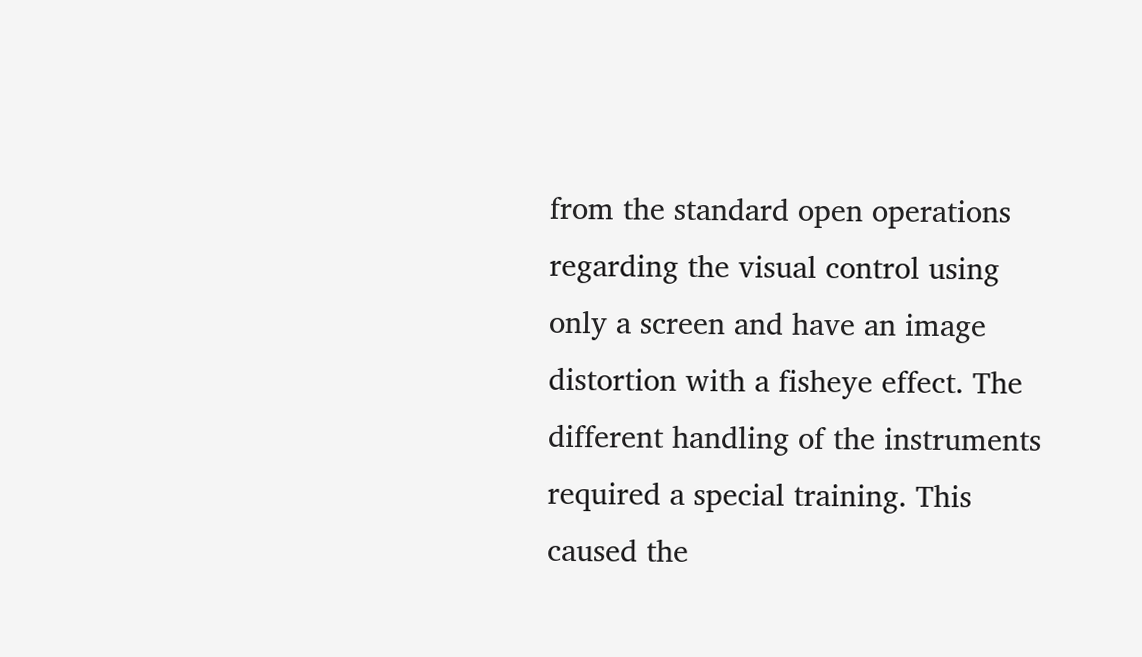from the standard open operations regarding the visual control using only a screen and have an image distortion with a fisheye effect. The different handling of the instruments required a special training. This caused the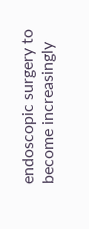endoscopic surgery to become increasingly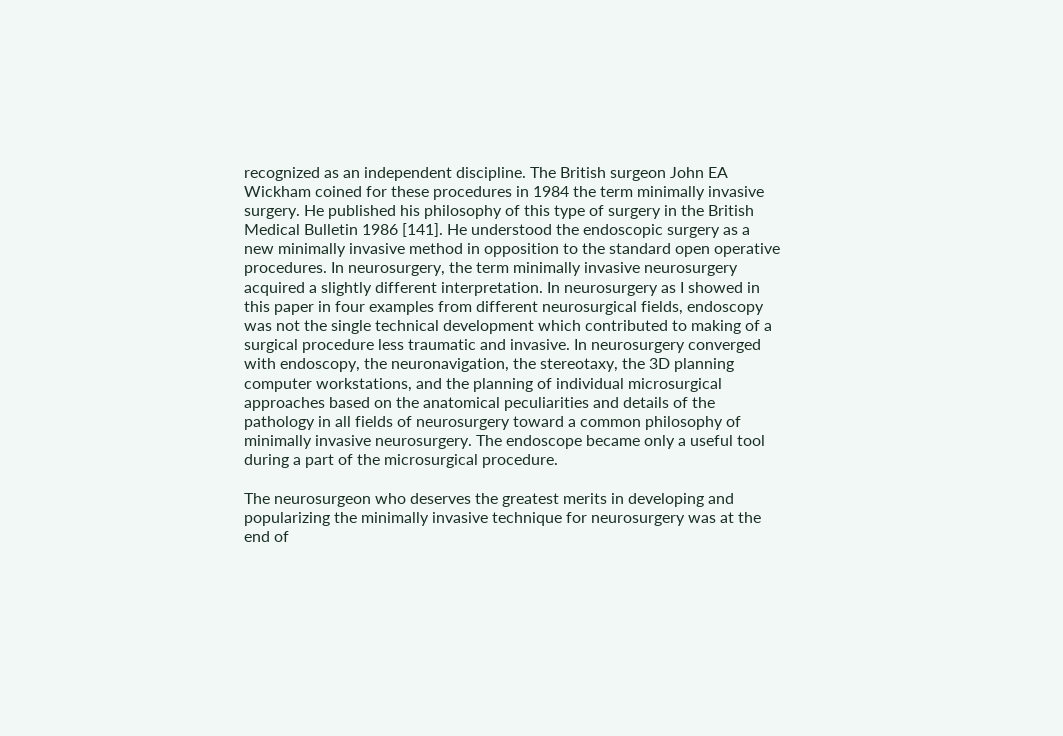recognized as an independent discipline. The British surgeon John EA Wickham coined for these procedures in 1984 the term minimally invasive surgery. He published his philosophy of this type of surgery in the British Medical Bulletin 1986 [141]. He understood the endoscopic surgery as a new minimally invasive method in opposition to the standard open operative procedures. In neurosurgery, the term minimally invasive neurosurgery acquired a slightly different interpretation. In neurosurgery as I showed in this paper in four examples from different neurosurgical fields, endoscopy was not the single technical development which contributed to making of a surgical procedure less traumatic and invasive. In neurosurgery converged with endoscopy, the neuronavigation, the stereotaxy, the 3D planning computer workstations, and the planning of individual microsurgical approaches based on the anatomical peculiarities and details of the pathology in all fields of neurosurgery toward a common philosophy of minimally invasive neurosurgery. The endoscope became only a useful tool during a part of the microsurgical procedure.

The neurosurgeon who deserves the greatest merits in developing and popularizing the minimally invasive technique for neurosurgery was at the end of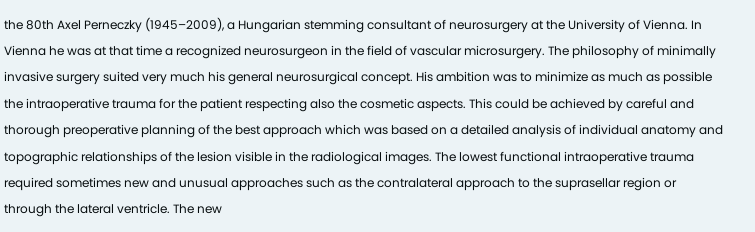the 80th Axel Perneczky (1945–2009), a Hungarian stemming consultant of neurosurgery at the University of Vienna. In Vienna he was at that time a recognized neurosurgeon in the field of vascular microsurgery. The philosophy of minimally invasive surgery suited very much his general neurosurgical concept. His ambition was to minimize as much as possible the intraoperative trauma for the patient respecting also the cosmetic aspects. This could be achieved by careful and thorough preoperative planning of the best approach which was based on a detailed analysis of individual anatomy and topographic relationships of the lesion visible in the radiological images. The lowest functional intraoperative trauma required sometimes new and unusual approaches such as the contralateral approach to the suprasellar region or through the lateral ventricle. The new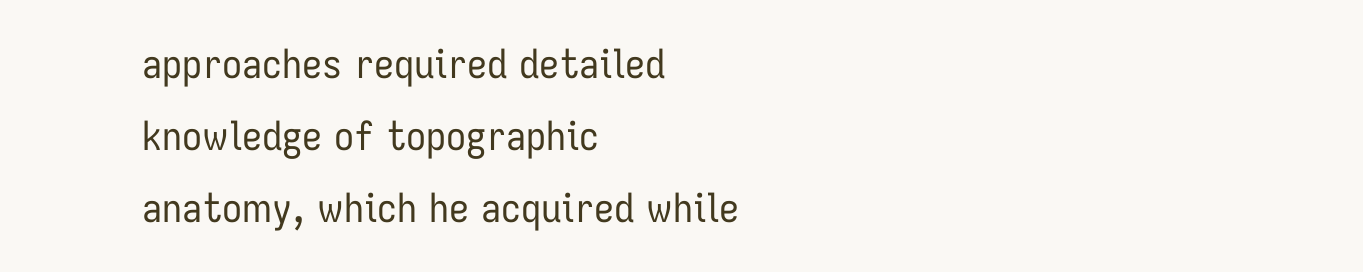approaches required detailed knowledge of topographic anatomy, which he acquired while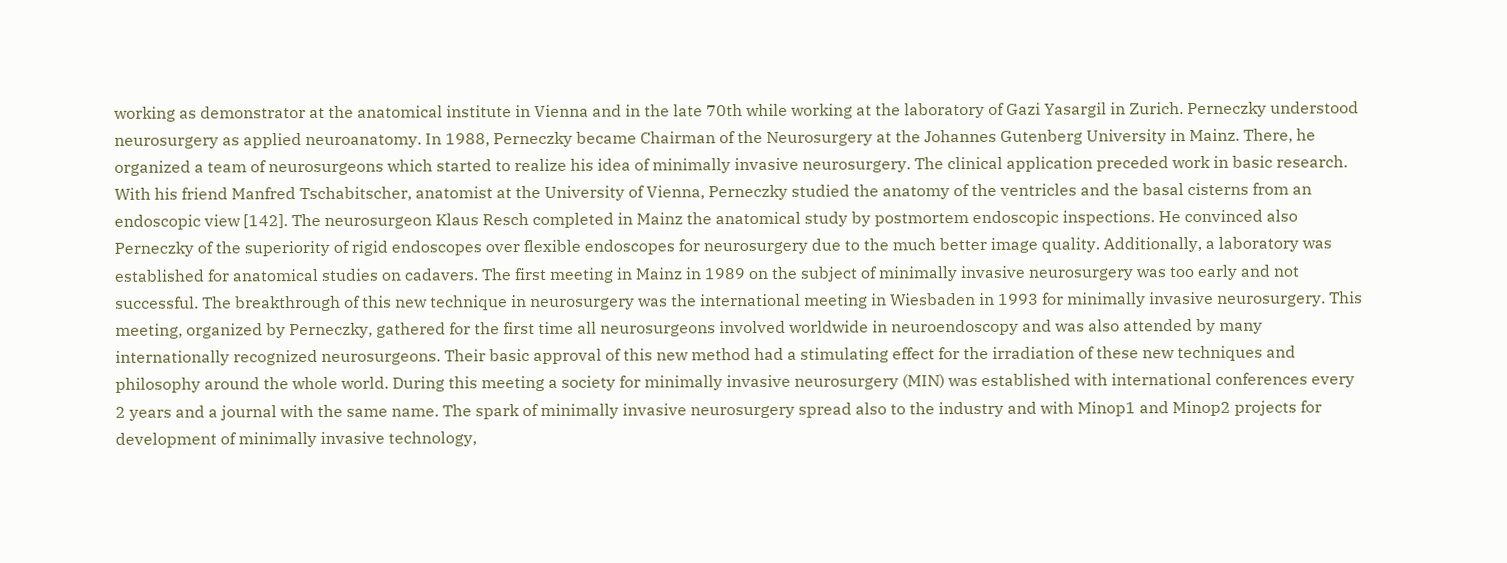working as demonstrator at the anatomical institute in Vienna and in the late 70th while working at the laboratory of Gazi Yasargil in Zurich. Perneczky understood neurosurgery as applied neuroanatomy. In 1988, Perneczky became Chairman of the Neurosurgery at the Johannes Gutenberg University in Mainz. There, he organized a team of neurosurgeons which started to realize his idea of minimally invasive neurosurgery. The clinical application preceded work in basic research. With his friend Manfred Tschabitscher, anatomist at the University of Vienna, Perneczky studied the anatomy of the ventricles and the basal cisterns from an endoscopic view [142]. The neurosurgeon Klaus Resch completed in Mainz the anatomical study by postmortem endoscopic inspections. He convinced also Perneczky of the superiority of rigid endoscopes over flexible endoscopes for neurosurgery due to the much better image quality. Additionally, a laboratory was established for anatomical studies on cadavers. The first meeting in Mainz in 1989 on the subject of minimally invasive neurosurgery was too early and not successful. The breakthrough of this new technique in neurosurgery was the international meeting in Wiesbaden in 1993 for minimally invasive neurosurgery. This meeting, organized by Perneczky, gathered for the first time all neurosurgeons involved worldwide in neuroendoscopy and was also attended by many internationally recognized neurosurgeons. Their basic approval of this new method had a stimulating effect for the irradiation of these new techniques and philosophy around the whole world. During this meeting a society for minimally invasive neurosurgery (MIN) was established with international conferences every 2 years and a journal with the same name. The spark of minimally invasive neurosurgery spread also to the industry and with Minop1 and Minop2 projects for development of minimally invasive technology,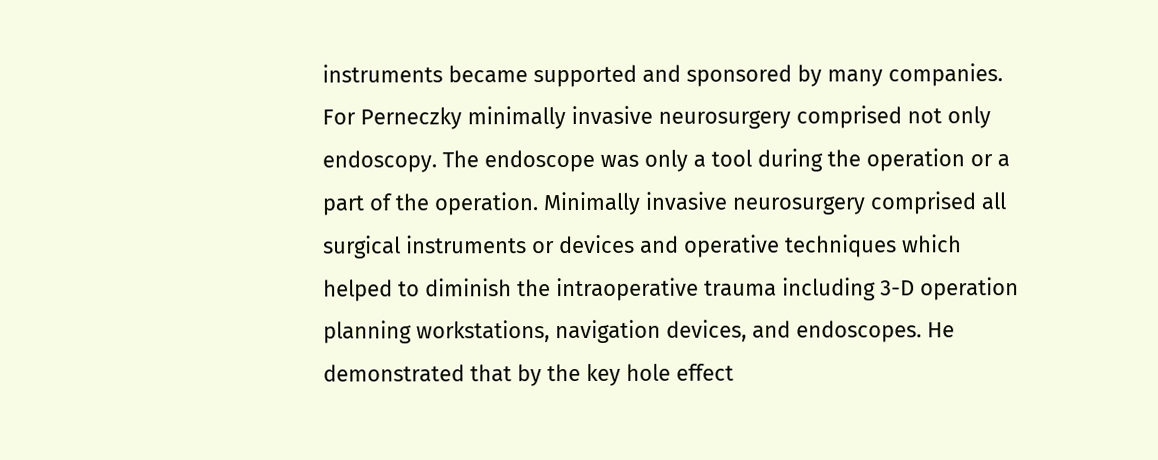instruments became supported and sponsored by many companies. For Perneczky minimally invasive neurosurgery comprised not only endoscopy. The endoscope was only a tool during the operation or a part of the operation. Minimally invasive neurosurgery comprised all surgical instruments or devices and operative techniques which helped to diminish the intraoperative trauma including 3-D operation planning workstations, navigation devices, and endoscopes. He demonstrated that by the key hole effect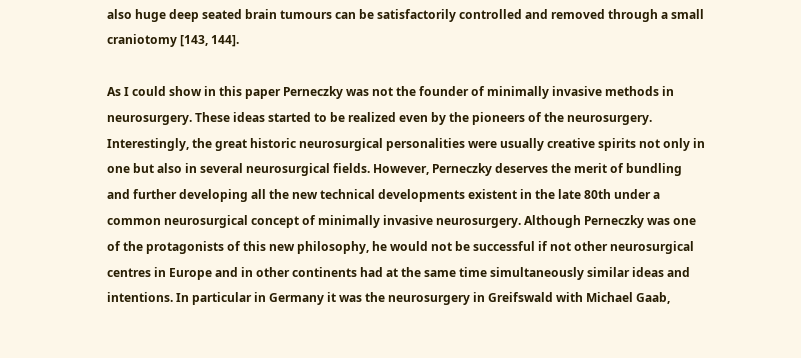also huge deep seated brain tumours can be satisfactorily controlled and removed through a small craniotomy [143, 144].

As I could show in this paper Perneczky was not the founder of minimally invasive methods in neurosurgery. These ideas started to be realized even by the pioneers of the neurosurgery. Interestingly, the great historic neurosurgical personalities were usually creative spirits not only in one but also in several neurosurgical fields. However, Perneczky deserves the merit of bundling and further developing all the new technical developments existent in the late 80th under a common neurosurgical concept of minimally invasive neurosurgery. Although Perneczky was one of the protagonists of this new philosophy, he would not be successful if not other neurosurgical centres in Europe and in other continents had at the same time simultaneously similar ideas and intentions. In particular in Germany it was the neurosurgery in Greifswald with Michael Gaab,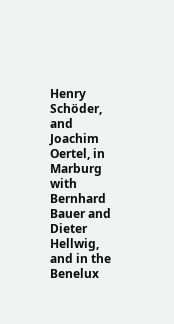Henry Schöder, and Joachim Oertel, in Marburg with Bernhard Bauer and Dieter Hellwig, and in the Benelux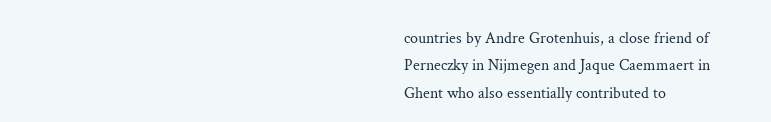countries by Andre Grotenhuis, a close friend of Perneczky in Nijmegen and Jaque Caemmaert in Ghent who also essentially contributed to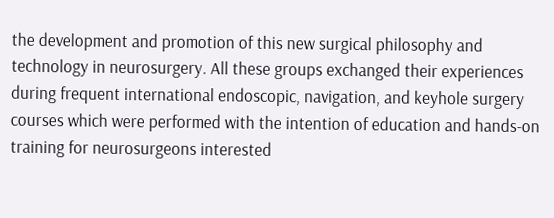the development and promotion of this new surgical philosophy and technology in neurosurgery. All these groups exchanged their experiences during frequent international endoscopic, navigation, and keyhole surgery courses which were performed with the intention of education and hands-on training for neurosurgeons interested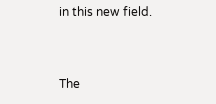in this new field.


The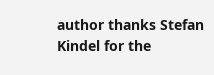author thanks Stefan Kindel for the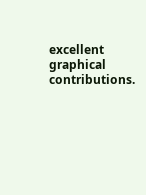excellent graphical contributions.